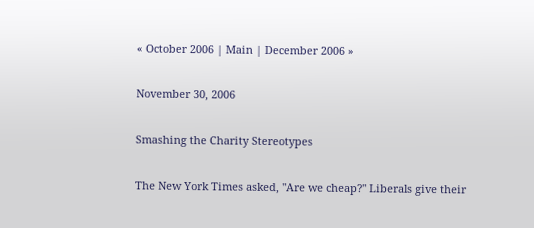« October 2006 | Main | December 2006 »

November 30, 2006

Smashing the Charity Stereotypes

The New York Times asked, "Are we cheap?" Liberals give their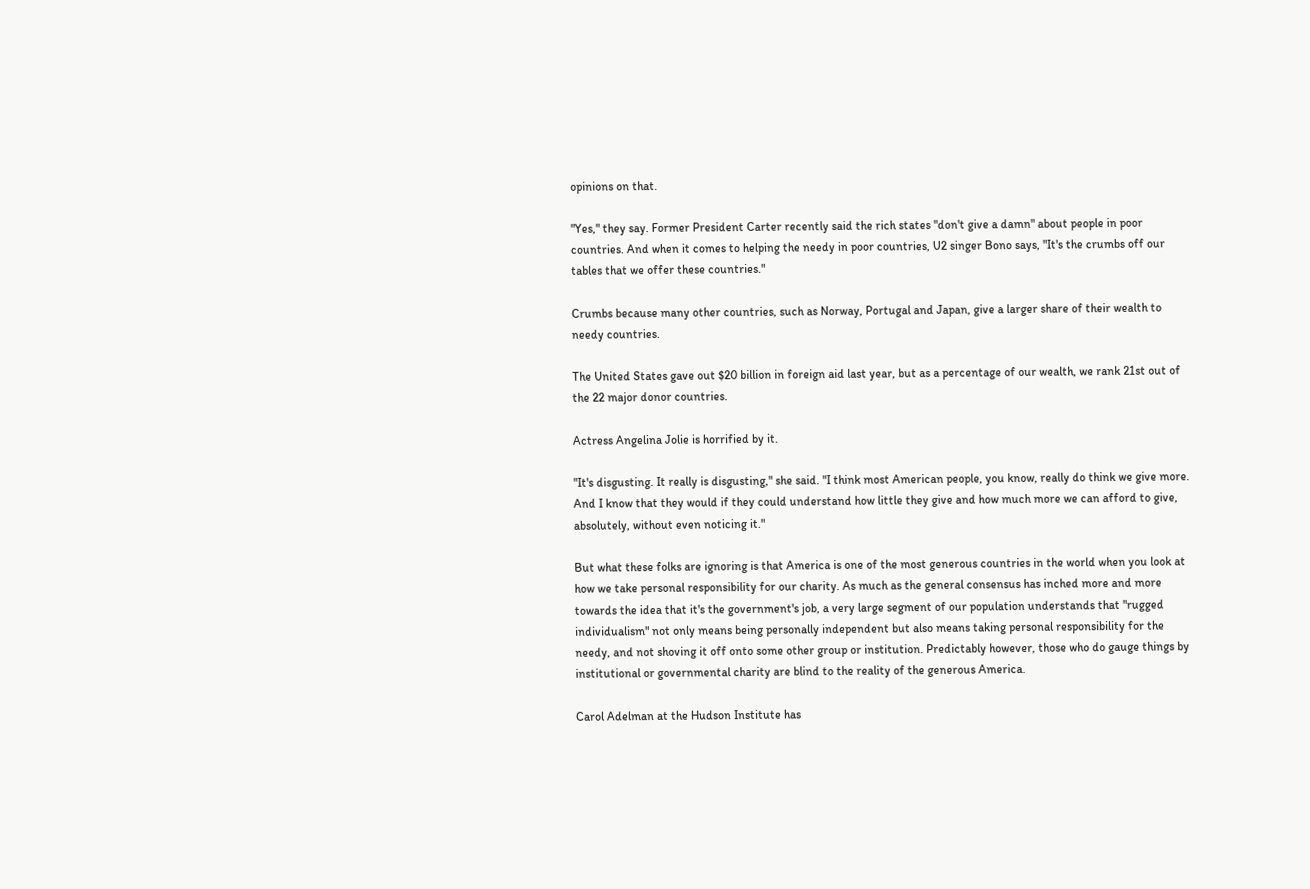opinions on that.

"Yes," they say. Former President Carter recently said the rich states "don't give a damn" about people in poor countries. And when it comes to helping the needy in poor countries, U2 singer Bono says, "It's the crumbs off our tables that we offer these countries."

Crumbs because many other countries, such as Norway, Portugal and Japan, give a larger share of their wealth to needy countries.

The United States gave out $20 billion in foreign aid last year, but as a percentage of our wealth, we rank 21st out of the 22 major donor countries.

Actress Angelina Jolie is horrified by it.

"It's disgusting. It really is disgusting," she said. "I think most American people, you know, really do think we give more. And I know that they would if they could understand how little they give and how much more we can afford to give, absolutely, without even noticing it."

But what these folks are ignoring is that America is one of the most generous countries in the world when you look at how we take personal responsibility for our charity. As much as the general consensus has inched more and more towards the idea that it's the government's job, a very large segment of our population understands that "rugged individualism" not only means being personally independent but also means taking personal responsibility for the needy, and not shoving it off onto some other group or institution. Predictably however, those who do gauge things by institutional or governmental charity are blind to the reality of the generous America.

Carol Adelman at the Hudson Institute has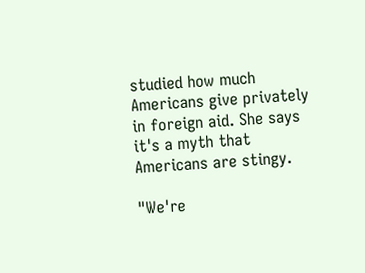studied how much Americans give privately in foreign aid. She says it's a myth that Americans are stingy.

"We're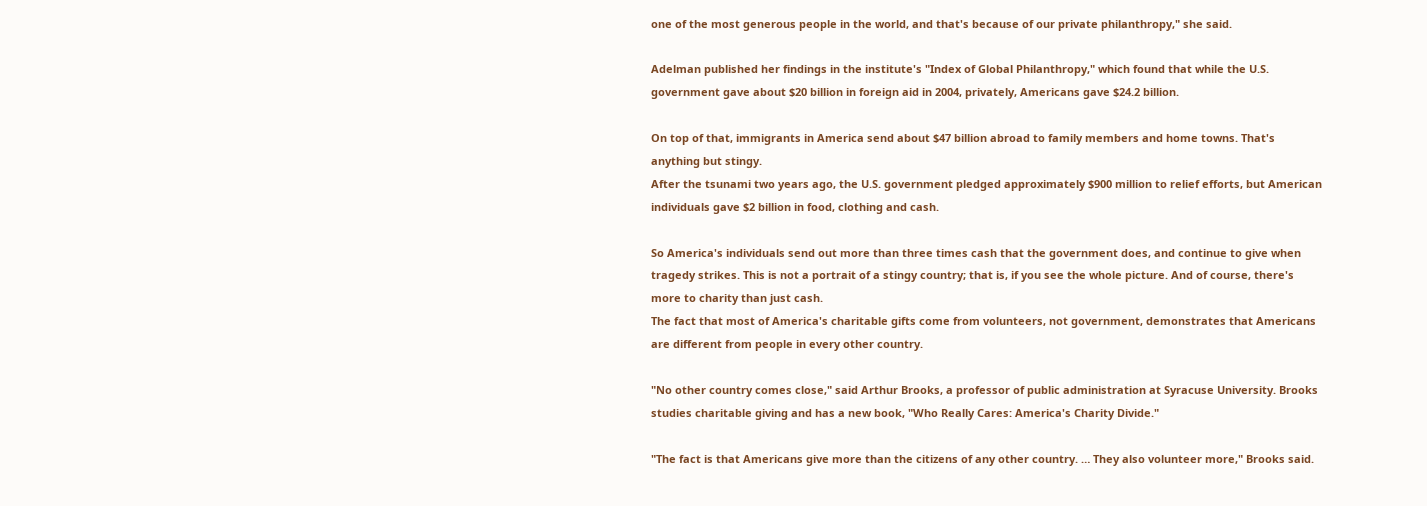one of the most generous people in the world, and that's because of our private philanthropy," she said.

Adelman published her findings in the institute's "Index of Global Philanthropy," which found that while the U.S. government gave about $20 billion in foreign aid in 2004, privately, Americans gave $24.2 billion.

On top of that, immigrants in America send about $47 billion abroad to family members and home towns. That's anything but stingy.
After the tsunami two years ago, the U.S. government pledged approximately $900 million to relief efforts, but American individuals gave $2 billion in food, clothing and cash.

So America's individuals send out more than three times cash that the government does, and continue to give when tragedy strikes. This is not a portrait of a stingy country; that is, if you see the whole picture. And of course, there's more to charity than just cash.
The fact that most of America's charitable gifts come from volunteers, not government, demonstrates that Americans are different from people in every other country.

"No other country comes close," said Arthur Brooks, a professor of public administration at Syracuse University. Brooks studies charitable giving and has a new book, "Who Really Cares: America's Charity Divide."

"The fact is that Americans give more than the citizens of any other country. … They also volunteer more," Brooks said.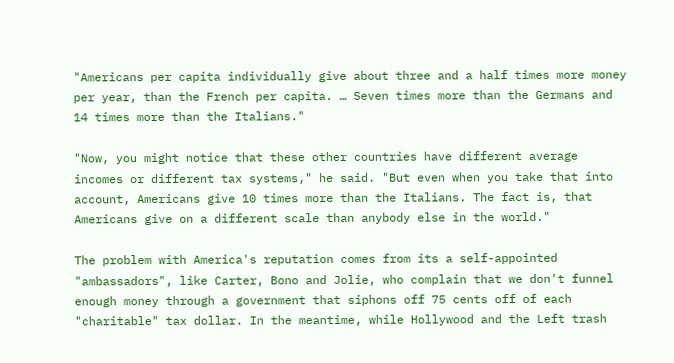"Americans per capita individually give about three and a half times more money per year, than the French per capita. … Seven times more than the Germans and 14 times more than the Italians."

"Now, you might notice that these other countries have different average incomes or different tax systems," he said. "But even when you take that into account, Americans give 10 times more than the Italians. The fact is, that Americans give on a different scale than anybody else in the world."

The problem with America's reputation comes from its a self-appointed "ambassadors", like Carter, Bono and Jolie, who complain that we don't funnel enough money through a government that siphons off 75 cents off of each "charitable" tax dollar. In the meantime, while Hollywood and the Left trash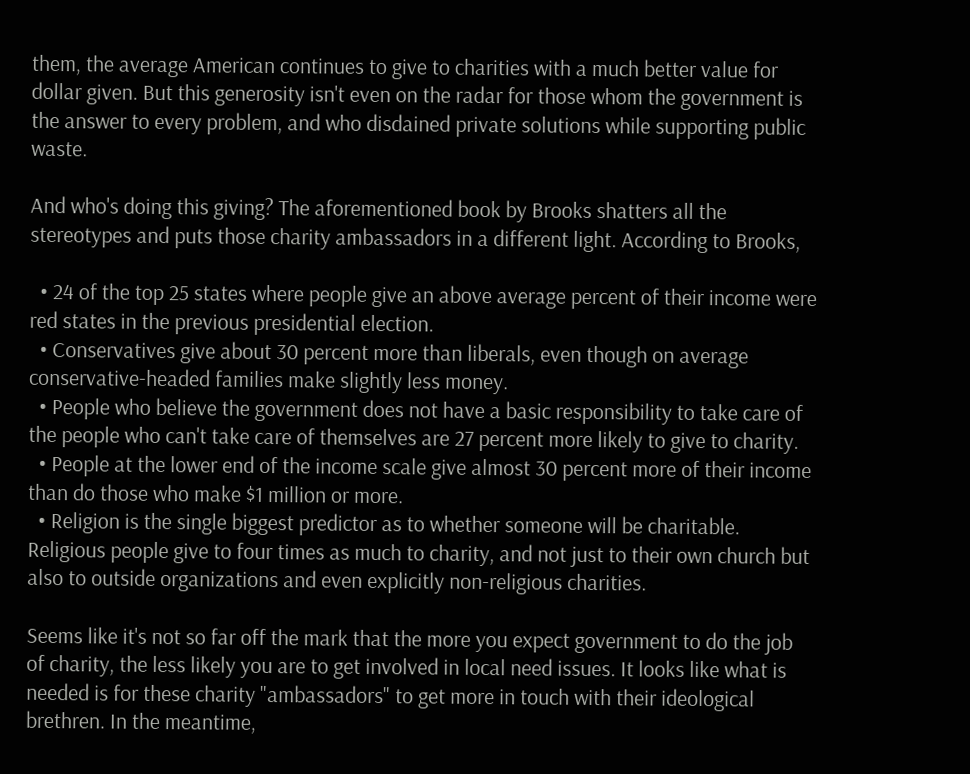them, the average American continues to give to charities with a much better value for dollar given. But this generosity isn't even on the radar for those whom the government is the answer to every problem, and who disdained private solutions while supporting public waste.

And who's doing this giving? The aforementioned book by Brooks shatters all the stereotypes and puts those charity ambassadors in a different light. According to Brooks,

  • 24 of the top 25 states where people give an above average percent of their income were red states in the previous presidential election.
  • Conservatives give about 30 percent more than liberals, even though on average conservative-headed families make slightly less money.
  • People who believe the government does not have a basic responsibility to take care of the people who can't take care of themselves are 27 percent more likely to give to charity.
  • People at the lower end of the income scale give almost 30 percent more of their income than do those who make $1 million or more.
  • Religion is the single biggest predictor as to whether someone will be charitable. Religious people give to four times as much to charity, and not just to their own church but also to outside organizations and even explicitly non-religious charities.

Seems like it's not so far off the mark that the more you expect government to do the job of charity, the less likely you are to get involved in local need issues. It looks like what is needed is for these charity "ambassadors" to get more in touch with their ideological brethren. In the meantime,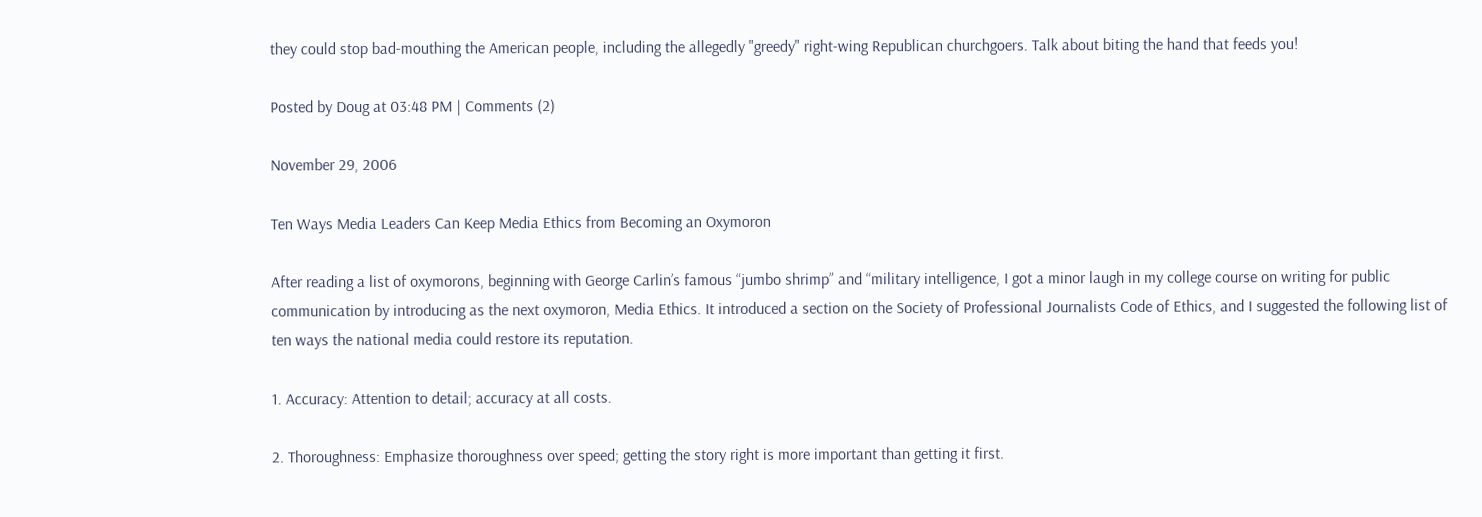they could stop bad-mouthing the American people, including the allegedly "greedy" right-wing Republican churchgoers. Talk about biting the hand that feeds you!

Posted by Doug at 03:48 PM | Comments (2)

November 29, 2006

Ten Ways Media Leaders Can Keep Media Ethics from Becoming an Oxymoron

After reading a list of oxymorons, beginning with George Carlin’s famous “jumbo shrimp” and “military intelligence, I got a minor laugh in my college course on writing for public communication by introducing as the next oxymoron, Media Ethics. It introduced a section on the Society of Professional Journalists Code of Ethics, and I suggested the following list of ten ways the national media could restore its reputation.

1. Accuracy: Attention to detail; accuracy at all costs.

2. Thoroughness: Emphasize thoroughness over speed; getting the story right is more important than getting it first.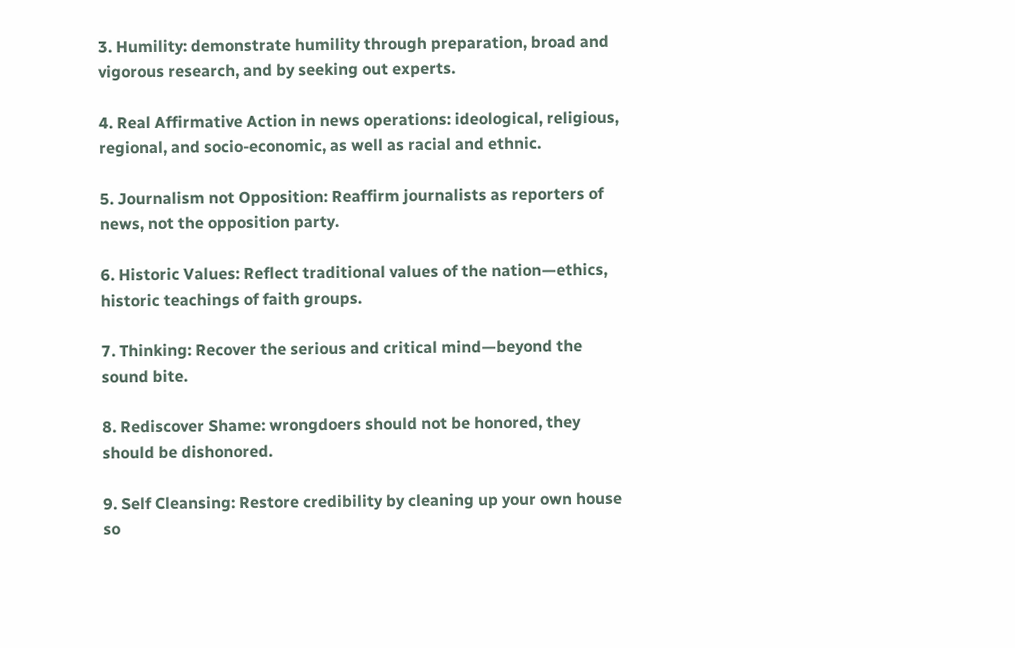3. Humility: demonstrate humility through preparation, broad and vigorous research, and by seeking out experts.

4. Real Affirmative Action in news operations: ideological, religious, regional, and socio-economic, as well as racial and ethnic.

5. Journalism not Opposition: Reaffirm journalists as reporters of news, not the opposition party.

6. Historic Values: Reflect traditional values of the nation—ethics, historic teachings of faith groups.

7. Thinking: Recover the serious and critical mind—beyond the sound bite.

8. Rediscover Shame: wrongdoers should not be honored, they should be dishonored.

9. Self Cleansing: Restore credibility by cleaning up your own house so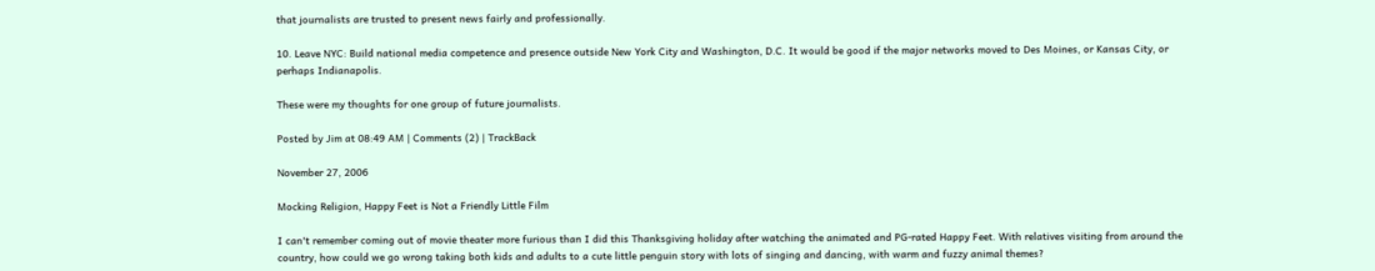that journalists are trusted to present news fairly and professionally.

10. Leave NYC: Build national media competence and presence outside New York City and Washington, D.C. It would be good if the major networks moved to Des Moines, or Kansas City, or perhaps Indianapolis.

These were my thoughts for one group of future journalists.

Posted by Jim at 08:49 AM | Comments (2) | TrackBack

November 27, 2006

Mocking Religion, Happy Feet is Not a Friendly Little Film

I can't remember coming out of movie theater more furious than I did this Thanksgiving holiday after watching the animated and PG-rated Happy Feet. With relatives visiting from around the country, how could we go wrong taking both kids and adults to a cute little penguin story with lots of singing and dancing, with warm and fuzzy animal themes?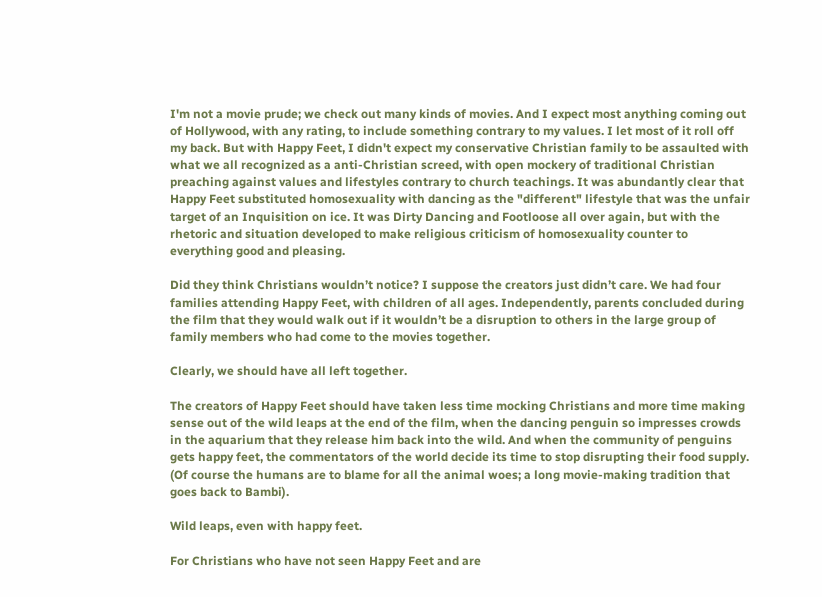I'm not a movie prude; we check out many kinds of movies. And I expect most anything coming out of Hollywood, with any rating, to include something contrary to my values. I let most of it roll off my back. But with Happy Feet, I didn't expect my conservative Christian family to be assaulted with what we all recognized as a anti-Christian screed, with open mockery of traditional Christian preaching against values and lifestyles contrary to church teachings. It was abundantly clear that Happy Feet substituted homosexuality with dancing as the "different" lifestyle that was the unfair target of an Inquisition on ice. It was Dirty Dancing and Footloose all over again, but with the rhetoric and situation developed to make religious criticism of homosexuality counter to everything good and pleasing.

Did they think Christians wouldn’t notice? I suppose the creators just didn’t care. We had four families attending Happy Feet, with children of all ages. Independently, parents concluded during the film that they would walk out if it wouldn’t be a disruption to others in the large group of family members who had come to the movies together.

Clearly, we should have all left together.

The creators of Happy Feet should have taken less time mocking Christians and more time making sense out of the wild leaps at the end of the film, when the dancing penguin so impresses crowds in the aquarium that they release him back into the wild. And when the community of penguins gets happy feet, the commentators of the world decide its time to stop disrupting their food supply. (Of course the humans are to blame for all the animal woes; a long movie-making tradition that goes back to Bambi).

Wild leaps, even with happy feet.

For Christians who have not seen Happy Feet and are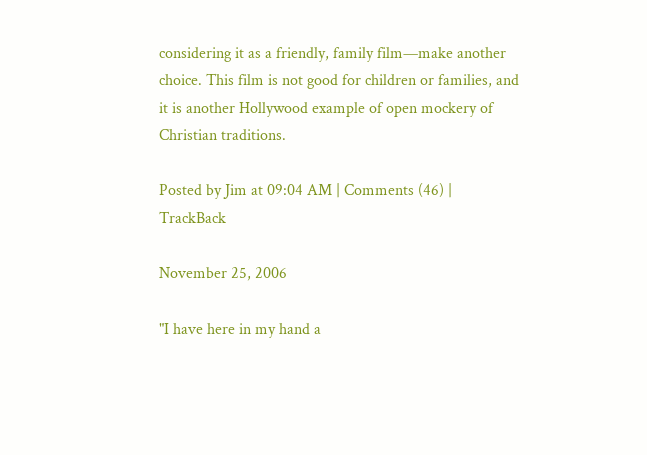considering it as a friendly, family film—make another choice. This film is not good for children or families, and it is another Hollywood example of open mockery of Christian traditions.

Posted by Jim at 09:04 AM | Comments (46) | TrackBack

November 25, 2006

"I have here in my hand a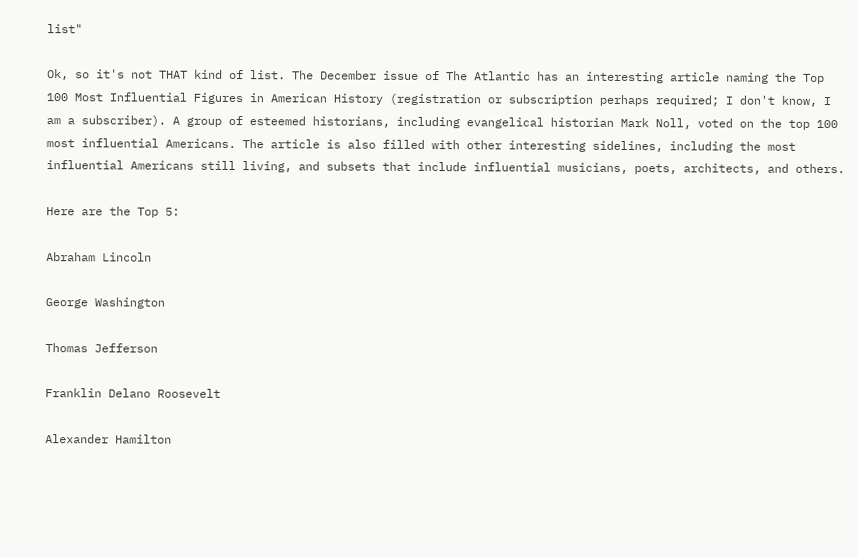list"

Ok, so it's not THAT kind of list. The December issue of The Atlantic has an interesting article naming the Top 100 Most Influential Figures in American History (registration or subscription perhaps required; I don't know, I am a subscriber). A group of esteemed historians, including evangelical historian Mark Noll, voted on the top 100 most influential Americans. The article is also filled with other interesting sidelines, including the most influential Americans still living, and subsets that include influential musicians, poets, architects, and others.

Here are the Top 5:

Abraham Lincoln

George Washington

Thomas Jefferson

Franklin Delano Roosevelt

Alexander Hamilton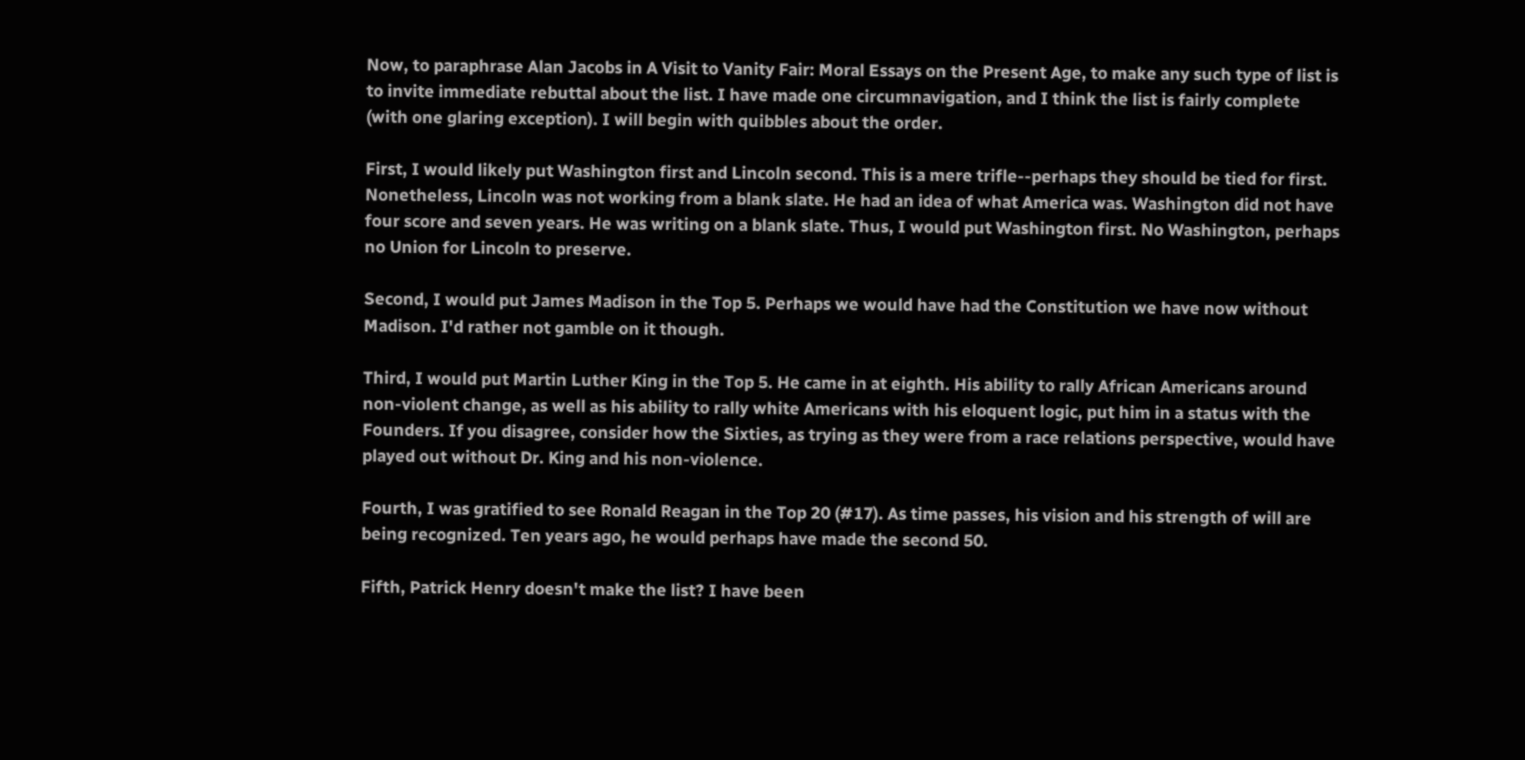Now, to paraphrase Alan Jacobs in A Visit to Vanity Fair: Moral Essays on the Present Age, to make any such type of list is to invite immediate rebuttal about the list. I have made one circumnavigation, and I think the list is fairly complete (with one glaring exception). I will begin with quibbles about the order.

First, I would likely put Washington first and Lincoln second. This is a mere trifle--perhaps they should be tied for first. Nonetheless, Lincoln was not working from a blank slate. He had an idea of what America was. Washington did not have four score and seven years. He was writing on a blank slate. Thus, I would put Washington first. No Washington, perhaps no Union for Lincoln to preserve.

Second, I would put James Madison in the Top 5. Perhaps we would have had the Constitution we have now without Madison. I'd rather not gamble on it though.

Third, I would put Martin Luther King in the Top 5. He came in at eighth. His ability to rally African Americans around non-violent change, as well as his ability to rally white Americans with his eloquent logic, put him in a status with the Founders. If you disagree, consider how the Sixties, as trying as they were from a race relations perspective, would have played out without Dr. King and his non-violence.

Fourth, I was gratified to see Ronald Reagan in the Top 20 (#17). As time passes, his vision and his strength of will are being recognized. Ten years ago, he would perhaps have made the second 50.

Fifth, Patrick Henry doesn't make the list? I have been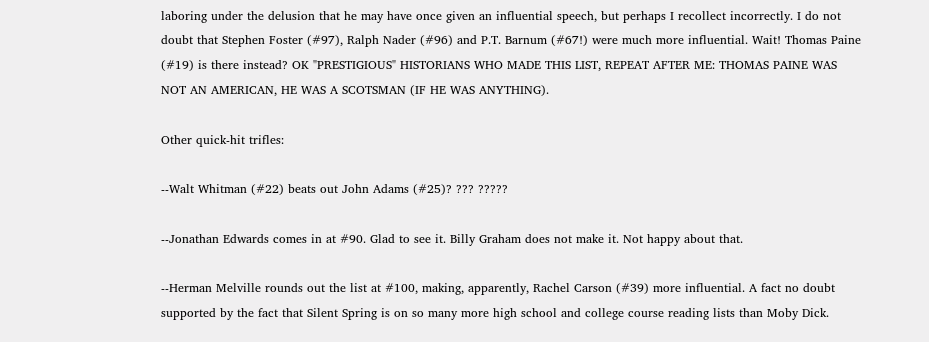laboring under the delusion that he may have once given an influential speech, but perhaps I recollect incorrectly. I do not doubt that Stephen Foster (#97), Ralph Nader (#96) and P.T. Barnum (#67!) were much more influential. Wait! Thomas Paine (#19) is there instead? OK "PRESTIGIOUS" HISTORIANS WHO MADE THIS LIST, REPEAT AFTER ME: THOMAS PAINE WAS NOT AN AMERICAN, HE WAS A SCOTSMAN (IF HE WAS ANYTHING).

Other quick-hit trifles:

--Walt Whitman (#22) beats out John Adams (#25)? ??? ?????

--Jonathan Edwards comes in at #90. Glad to see it. Billy Graham does not make it. Not happy about that.

--Herman Melville rounds out the list at #100, making, apparently, Rachel Carson (#39) more influential. A fact no doubt supported by the fact that Silent Spring is on so many more high school and college course reading lists than Moby Dick.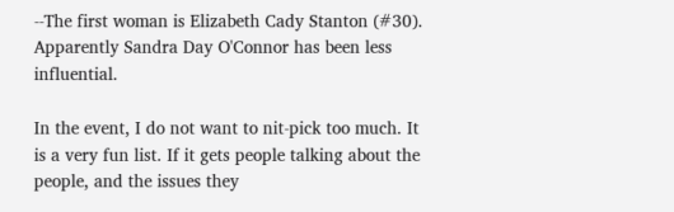--The first woman is Elizabeth Cady Stanton (#30). Apparently Sandra Day O'Connor has been less influential.

In the event, I do not want to nit-pick too much. It is a very fun list. If it gets people talking about the people, and the issues they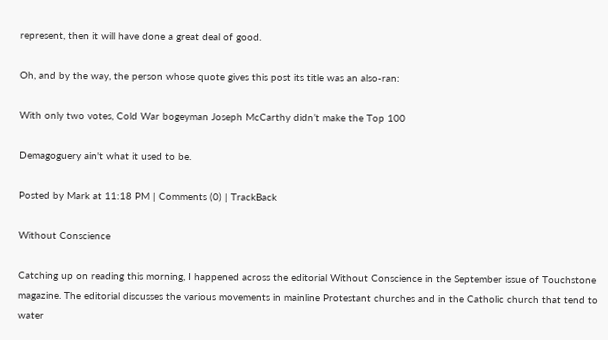represent, then it will have done a great deal of good.

Oh, and by the way, the person whose quote gives this post its title was an also-ran:

With only two votes, Cold War bogeyman Joseph McCarthy didn’t make the Top 100

Demagoguery ain't what it used to be.

Posted by Mark at 11:18 PM | Comments (0) | TrackBack

Without Conscience

Catching up on reading this morning, I happened across the editorial Without Conscience in the September issue of Touchstone magazine. The editorial discusses the various movements in mainline Protestant churches and in the Catholic church that tend to water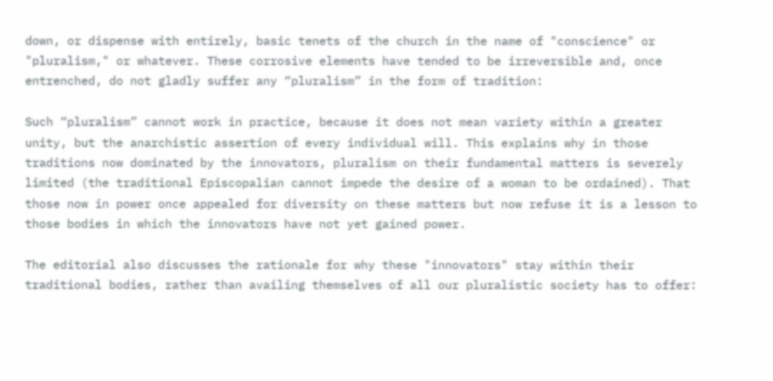down, or dispense with entirely, basic tenets of the church in the name of "conscience" or "pluralism," or whatever. These corrosive elements have tended to be irreversible and, once entrenched, do not gladly suffer any “pluralism” in the form of tradition:

Such “pluralism” cannot work in practice, because it does not mean variety within a greater unity, but the anarchistic assertion of every individual will. This explains why in those traditions now dominated by the innovators, pluralism on their fundamental matters is severely limited (the traditional Episcopalian cannot impede the desire of a woman to be ordained). That those now in power once appealed for diversity on these matters but now refuse it is a lesson to those bodies in which the innovators have not yet gained power.

The editorial also discusses the rationale for why these "innovators" stay within their traditional bodies, rather than availing themselves of all our pluralistic society has to offer: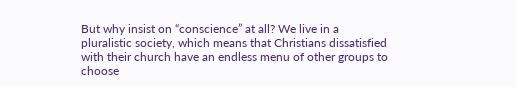But why insist on “conscience” at all? We live in a pluralistic society, which means that Christians dissatisfied with their church have an endless menu of other groups to choose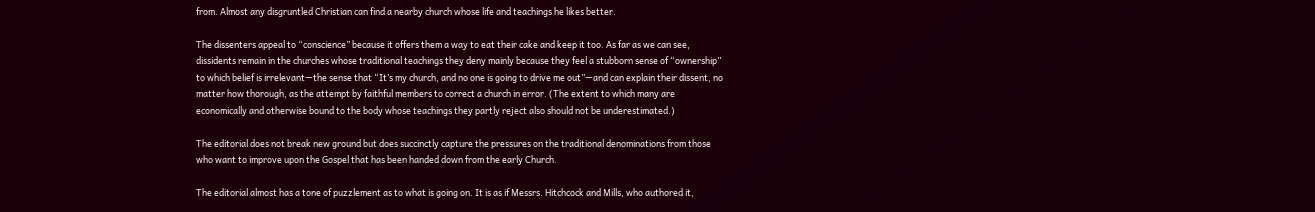from. Almost any disgruntled Christian can find a nearby church whose life and teachings he likes better.

The dissenters appeal to “conscience” because it offers them a way to eat their cake and keep it too. As far as we can see, dissidents remain in the churches whose traditional teachings they deny mainly because they feel a stubborn sense of “ownership” to which belief is irrelevant—the sense that “It’s my church, and no one is going to drive me out”—and can explain their dissent, no matter how thorough, as the attempt by faithful members to correct a church in error. (The extent to which many are economically and otherwise bound to the body whose teachings they partly reject also should not be underestimated.)

The editorial does not break new ground but does succinctly capture the pressures on the traditional denominations from those who want to improve upon the Gospel that has been handed down from the early Church.

The editorial almost has a tone of puzzlement as to what is going on. It is as if Messrs. Hitchcock and Mills, who authored it,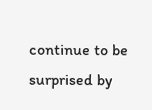continue to be surprised by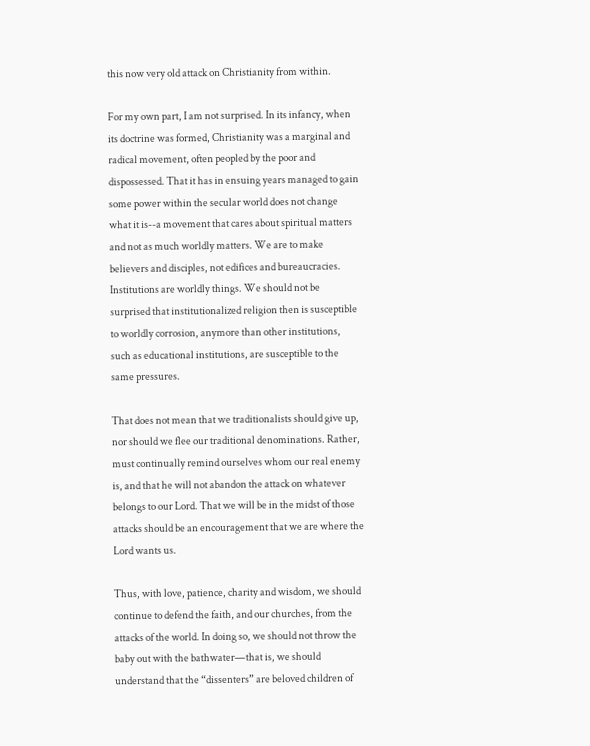this now very old attack on Christianity from within.

For my own part, I am not surprised. In its infancy, when its doctrine was formed, Christianity was a marginal and radical movement, often peopled by the poor and dispossessed. That it has in ensuing years managed to gain some power within the secular world does not change what it is--a movement that cares about spiritual matters and not as much worldly matters. We are to make believers and disciples, not edifices and bureaucracies. Institutions are worldly things. We should not be surprised that institutionalized religion then is susceptible to worldly corrosion, anymore than other institutions, such as educational institutions, are susceptible to the same pressures.

That does not mean that we traditionalists should give up, nor should we flee our traditional denominations. Rather, must continually remind ourselves whom our real enemy is, and that he will not abandon the attack on whatever belongs to our Lord. That we will be in the midst of those attacks should be an encouragement that we are where the Lord wants us.

Thus, with love, patience, charity and wisdom, we should continue to defend the faith, and our churches, from the attacks of the world. In doing so, we should not throw the baby out with the bathwater—that is, we should understand that the “dissenters” are beloved children of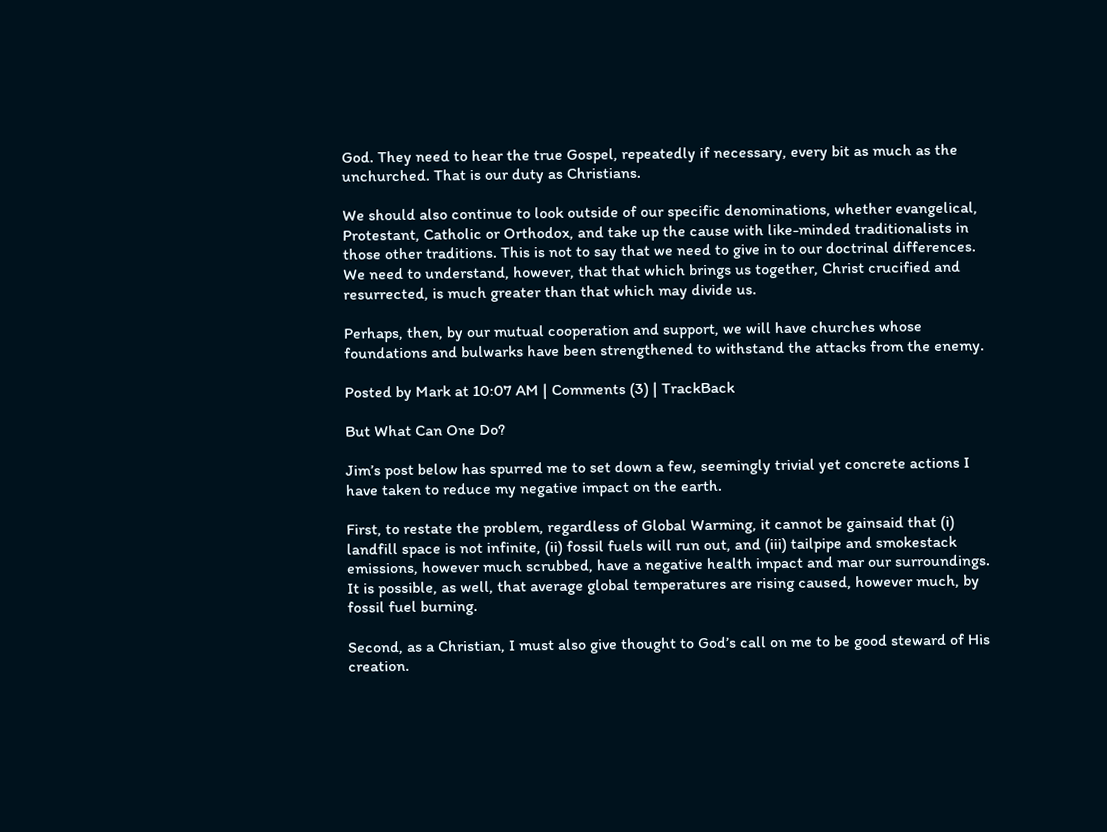God. They need to hear the true Gospel, repeatedly if necessary, every bit as much as the unchurched. That is our duty as Christians.

We should also continue to look outside of our specific denominations, whether evangelical, Protestant, Catholic or Orthodox, and take up the cause with like-minded traditionalists in those other traditions. This is not to say that we need to give in to our doctrinal differences. We need to understand, however, that that which brings us together, Christ crucified and resurrected, is much greater than that which may divide us.

Perhaps, then, by our mutual cooperation and support, we will have churches whose foundations and bulwarks have been strengthened to withstand the attacks from the enemy.

Posted by Mark at 10:07 AM | Comments (3) | TrackBack

But What Can One Do?

Jim’s post below has spurred me to set down a few, seemingly trivial yet concrete actions I have taken to reduce my negative impact on the earth.

First, to restate the problem, regardless of Global Warming, it cannot be gainsaid that (i) landfill space is not infinite, (ii) fossil fuels will run out, and (iii) tailpipe and smokestack emissions, however much scrubbed, have a negative health impact and mar our surroundings. It is possible, as well, that average global temperatures are rising caused, however much, by fossil fuel burning.

Second, as a Christian, I must also give thought to God’s call on me to be good steward of His creation.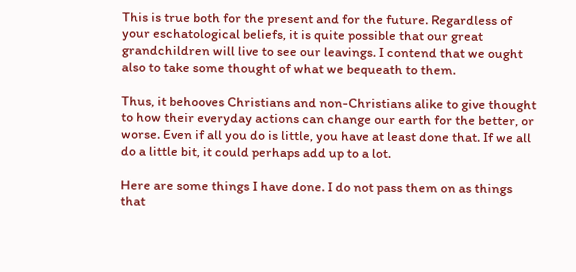This is true both for the present and for the future. Regardless of your eschatological beliefs, it is quite possible that our great grandchildren will live to see our leavings. I contend that we ought also to take some thought of what we bequeath to them.

Thus, it behooves Christians and non-Christians alike to give thought to how their everyday actions can change our earth for the better, or worse. Even if all you do is little, you have at least done that. If we all do a little bit, it could perhaps add up to a lot.

Here are some things I have done. I do not pass them on as things that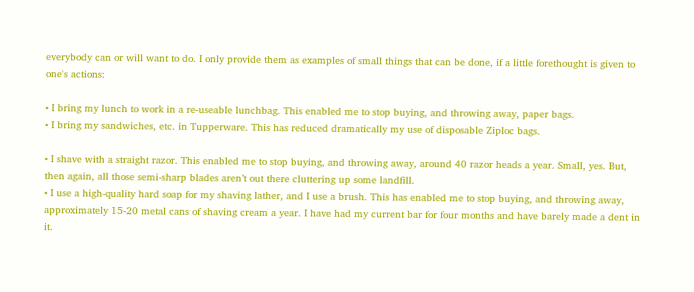everybody can or will want to do. I only provide them as examples of small things that can be done, if a little forethought is given to one's actions:

• I bring my lunch to work in a re-useable lunchbag. This enabled me to stop buying, and throwing away, paper bags.
• I bring my sandwiches, etc. in Tupperware. This has reduced dramatically my use of disposable Ziploc bags.

• I shave with a straight razor. This enabled me to stop buying, and throwing away, around 40 razor heads a year. Small, yes. But, then again, all those semi-sharp blades aren’t out there cluttering up some landfill.
• I use a high-quality hard soap for my shaving lather, and I use a brush. This has enabled me to stop buying, and throwing away, approximately 15-20 metal cans of shaving cream a year. I have had my current bar for four months and have barely made a dent in it.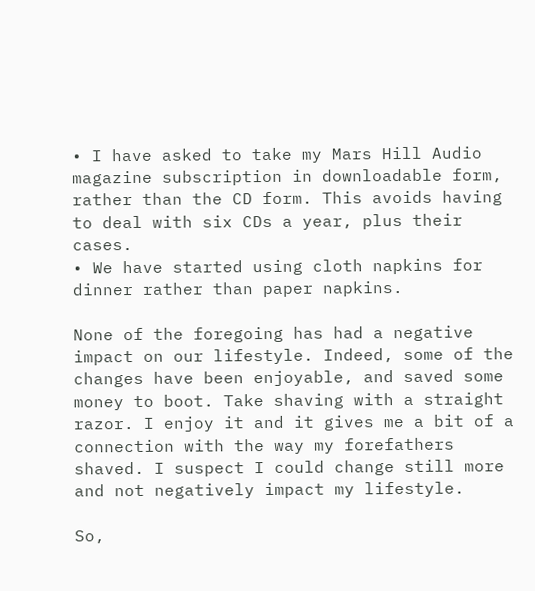• I have asked to take my Mars Hill Audio magazine subscription in downloadable form, rather than the CD form. This avoids having to deal with six CDs a year, plus their cases.
• We have started using cloth napkins for dinner rather than paper napkins.

None of the foregoing has had a negative impact on our lifestyle. Indeed, some of the changes have been enjoyable, and saved some money to boot. Take shaving with a straight razor. I enjoy it and it gives me a bit of a connection with the way my forefathers shaved. I suspect I could change still more and not negatively impact my lifestyle.

So,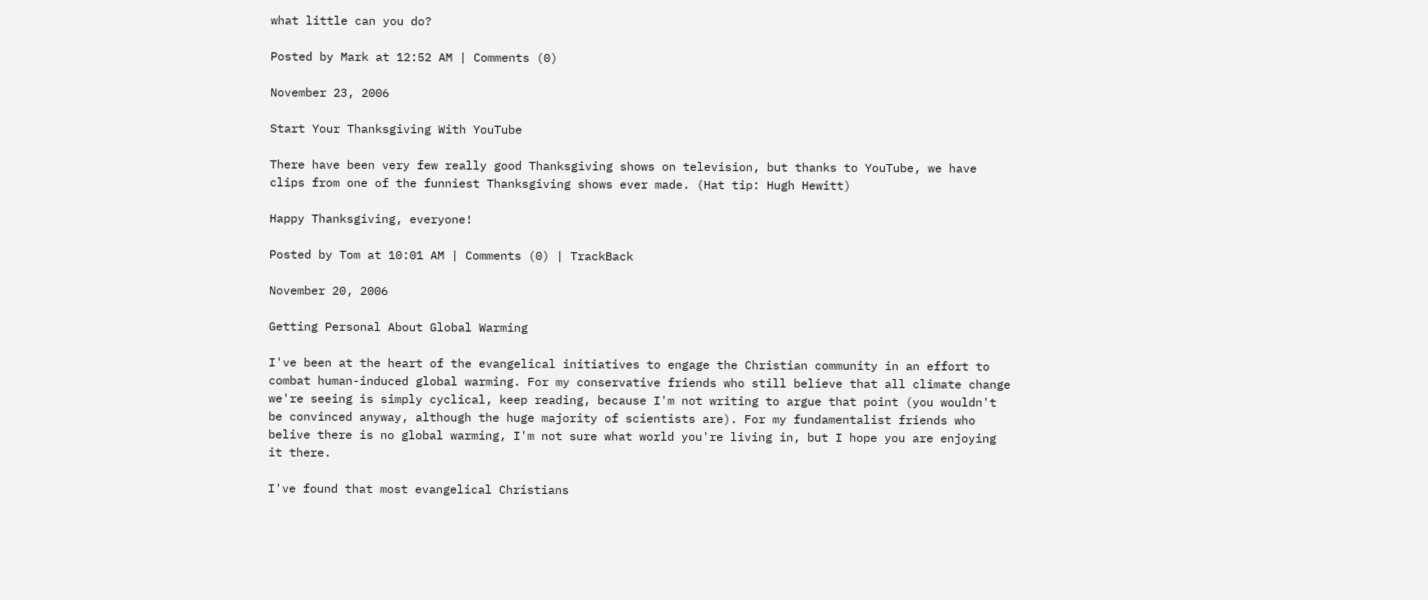what little can you do?

Posted by Mark at 12:52 AM | Comments (0)

November 23, 2006

Start Your Thanksgiving With YouTube

There have been very few really good Thanksgiving shows on television, but thanks to YouTube, we have clips from one of the funniest Thanksgiving shows ever made. (Hat tip: Hugh Hewitt)

Happy Thanksgiving, everyone!

Posted by Tom at 10:01 AM | Comments (0) | TrackBack

November 20, 2006

Getting Personal About Global Warming

I've been at the heart of the evangelical initiatives to engage the Christian community in an effort to combat human-induced global warming. For my conservative friends who still believe that all climate change we're seeing is simply cyclical, keep reading, because I'm not writing to argue that point (you wouldn't be convinced anyway, although the huge majority of scientists are). For my fundamentalist friends who belive there is no global warming, I'm not sure what world you're living in, but I hope you are enjoying it there.

I've found that most evangelical Christians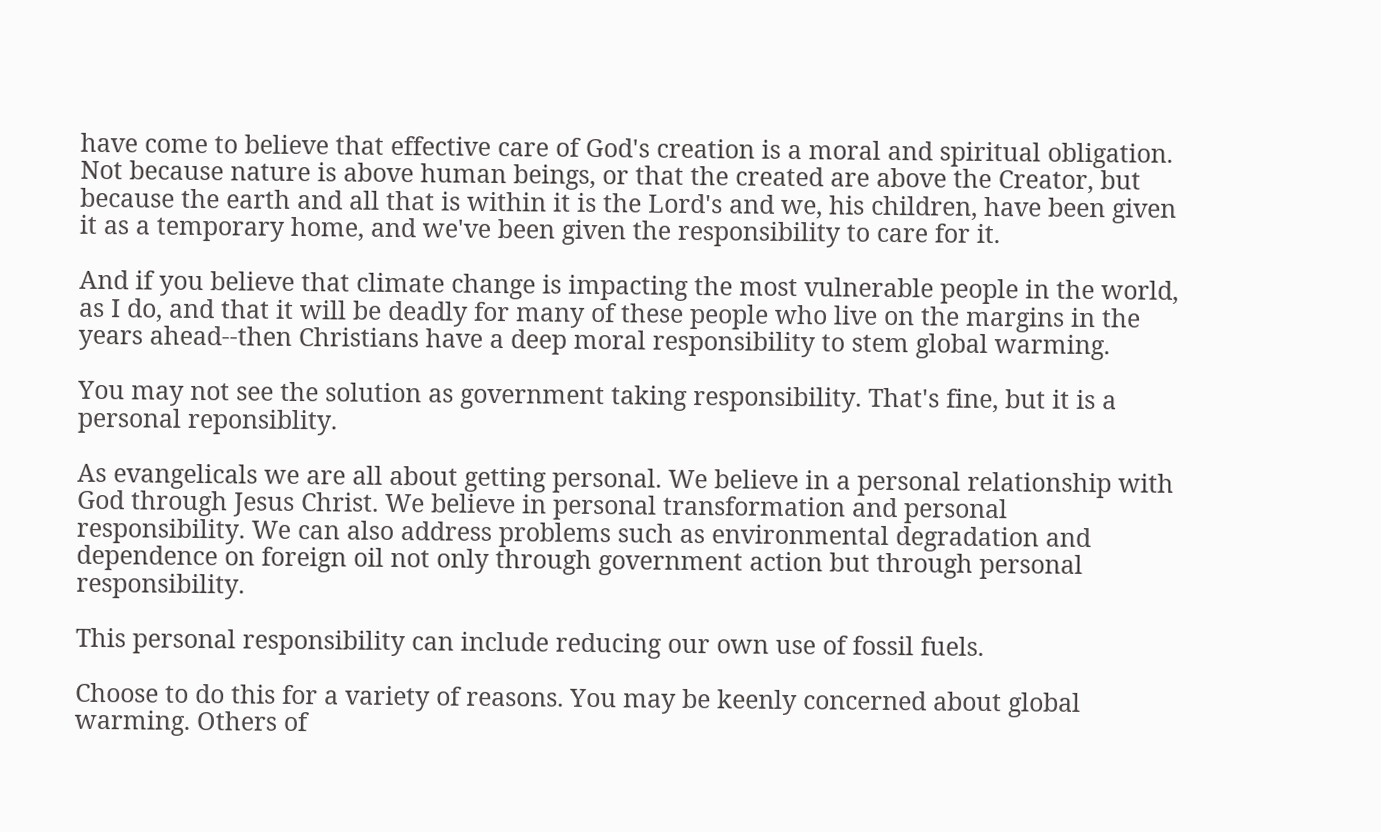have come to believe that effective care of God's creation is a moral and spiritual obligation. Not because nature is above human beings, or that the created are above the Creator, but because the earth and all that is within it is the Lord's and we, his children, have been given it as a temporary home, and we've been given the responsibility to care for it.

And if you believe that climate change is impacting the most vulnerable people in the world, as I do, and that it will be deadly for many of these people who live on the margins in the years ahead--then Christians have a deep moral responsibility to stem global warming.

You may not see the solution as government taking responsibility. That's fine, but it is a personal reponsiblity.

As evangelicals we are all about getting personal. We believe in a personal relationship with God through Jesus Christ. We believe in personal transformation and personal responsibility. We can also address problems such as environmental degradation and dependence on foreign oil not only through government action but through personal responsibility.

This personal responsibility can include reducing our own use of fossil fuels.

Choose to do this for a variety of reasons. You may be keenly concerned about global warming. Others of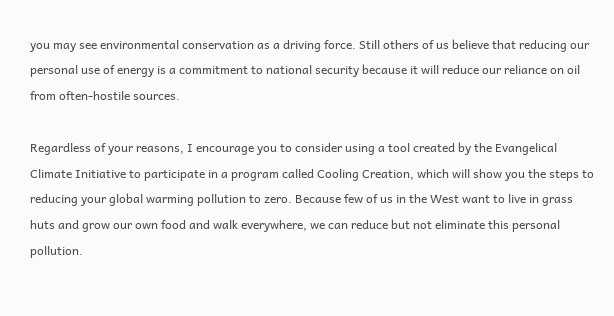you may see environmental conservation as a driving force. Still others of us believe that reducing our personal use of energy is a commitment to national security because it will reduce our reliance on oil from often-hostile sources.

Regardless of your reasons, I encourage you to consider using a tool created by the Evangelical Climate Initiative to participate in a program called Cooling Creation, which will show you the steps to reducing your global warming pollution to zero. Because few of us in the West want to live in grass huts and grow our own food and walk everywhere, we can reduce but not eliminate this personal pollution.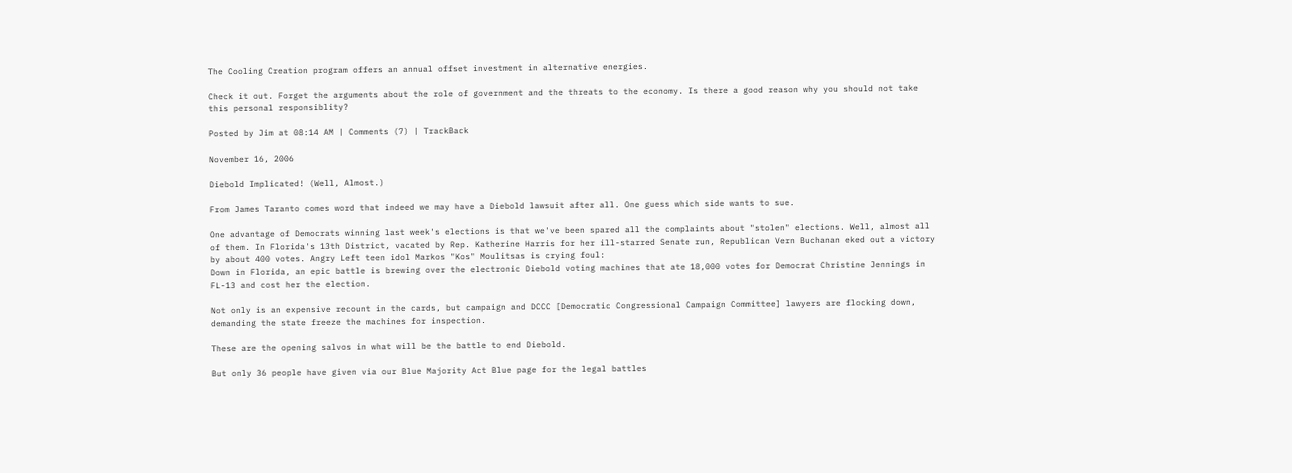The Cooling Creation program offers an annual offset investment in alternative energies.

Check it out. Forget the arguments about the role of government and the threats to the economy. Is there a good reason why you should not take this personal responsiblity?

Posted by Jim at 08:14 AM | Comments (7) | TrackBack

November 16, 2006

Diebold Implicated! (Well, Almost.)

From James Taranto comes word that indeed we may have a Diebold lawsuit after all. One guess which side wants to sue.

One advantage of Democrats winning last week's elections is that we've been spared all the complaints about "stolen" elections. Well, almost all of them. In Florida's 13th District, vacated by Rep. Katherine Harris for her ill-starred Senate run, Republican Vern Buchanan eked out a victory by about 400 votes. Angry Left teen idol Markos "Kos" Moulitsas is crying foul:
Down in Florida, an epic battle is brewing over the electronic Diebold voting machines that ate 18,000 votes for Democrat Christine Jennings in FL-13 and cost her the election.

Not only is an expensive recount in the cards, but campaign and DCCC [Democratic Congressional Campaign Committee] lawyers are flocking down, demanding the state freeze the machines for inspection.

These are the opening salvos in what will be the battle to end Diebold.

But only 36 people have given via our Blue Majority Act Blue page for the legal battles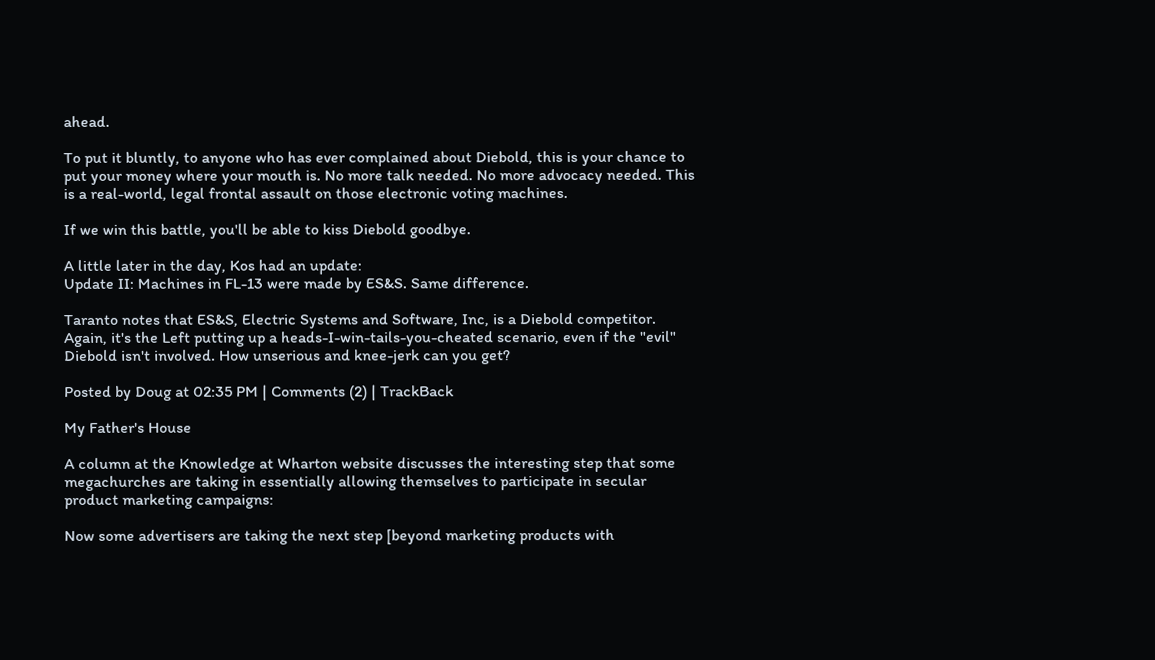ahead.

To put it bluntly, to anyone who has ever complained about Diebold, this is your chance to put your money where your mouth is. No more talk needed. No more advocacy needed. This is a real-world, legal frontal assault on those electronic voting machines.

If we win this battle, you'll be able to kiss Diebold goodbye.

A little later in the day, Kos had an update:
Update II: Machines in FL-13 were made by ES&S. Same difference.

Taranto notes that ES&S, Electric Systems and Software, Inc, is a Diebold competitor. Again, it's the Left putting up a heads-I-win-tails-you-cheated scenario, even if the "evil" Diebold isn't involved. How unserious and knee-jerk can you get?

Posted by Doug at 02:35 PM | Comments (2) | TrackBack

My Father's House

A column at the Knowledge at Wharton website discusses the interesting step that some megachurches are taking in essentially allowing themselves to participate in secular product marketing campaigns:

Now some advertisers are taking the next step [beyond marketing products with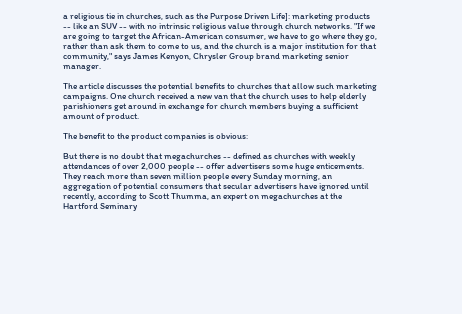a religious tie in churches, such as the Purpose Driven Life]: marketing products -- like an SUV -- with no intrinsic religious value through church networks. "If we are going to target the African-American consumer, we have to go where they go, rather than ask them to come to us, and the church is a major institution for that community," says James Kenyon, Chrysler Group brand marketing senior manager.

The article discusses the potential benefits to churches that allow such marketing campaigns. One church received a new van that the church uses to help elderly parishioners get around in exchange for church members buying a sufficient amount of product.

The benefit to the product companies is obvious:

But there is no doubt that megachurches -- defined as churches with weekly attendances of over 2,000 people -- offer advertisers some huge enticements. They reach more than seven million people every Sunday morning, an aggregation of potential consumers that secular advertisers have ignored until recently, according to Scott Thumma, an expert on megachurches at the Hartford Seminary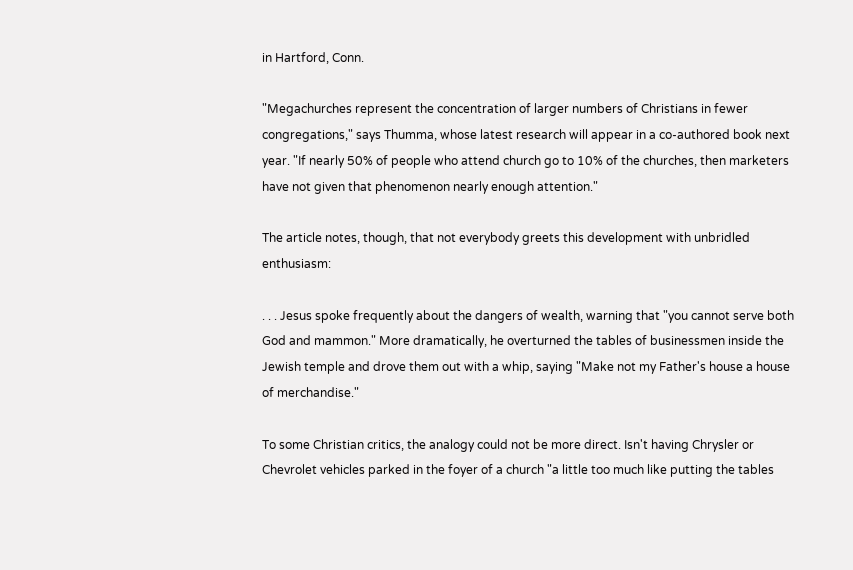in Hartford, Conn.

"Megachurches represent the concentration of larger numbers of Christians in fewer congregations," says Thumma, whose latest research will appear in a co-authored book next year. "If nearly 50% of people who attend church go to 10% of the churches, then marketers have not given that phenomenon nearly enough attention."

The article notes, though, that not everybody greets this development with unbridled enthusiasm:

. . . Jesus spoke frequently about the dangers of wealth, warning that "you cannot serve both God and mammon." More dramatically, he overturned the tables of businessmen inside the Jewish temple and drove them out with a whip, saying "Make not my Father's house a house of merchandise."

To some Christian critics, the analogy could not be more direct. Isn't having Chrysler or Chevrolet vehicles parked in the foyer of a church "a little too much like putting the tables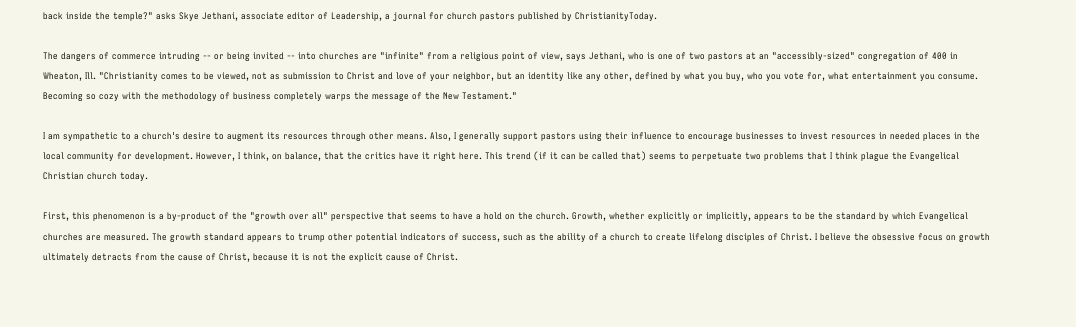back inside the temple?" asks Skye Jethani, associate editor of Leadership, a journal for church pastors published by ChristianityToday.

The dangers of commerce intruding -- or being invited -- into churches are "infinite" from a religious point of view, says Jethani, who is one of two pastors at an "accessibly-sized" congregation of 400 in Wheaton, Ill. "Christianity comes to be viewed, not as submission to Christ and love of your neighbor, but an identity like any other, defined by what you buy, who you vote for, what entertainment you consume. Becoming so cozy with the methodology of business completely warps the message of the New Testament."

I am sympathetic to a church's desire to augment its resources through other means. Also, I generally support pastors using their influence to encourage businesses to invest resources in needed places in the local community for development. However, I think, on balance, that the critics have it right here. This trend (if it can be called that) seems to perpetuate two problems that I think plague the Evangelical Christian church today.

First, this phenomenon is a by-product of the "growth over all" perspective that seems to have a hold on the church. Growth, whether explicitly or implicitly, appears to be the standard by which Evangelical churches are measured. The growth standard appears to trump other potential indicators of success, such as the ability of a church to create lifelong disciples of Christ. I believe the obsessive focus on growth ultimately detracts from the cause of Christ, because it is not the explicit cause of Christ.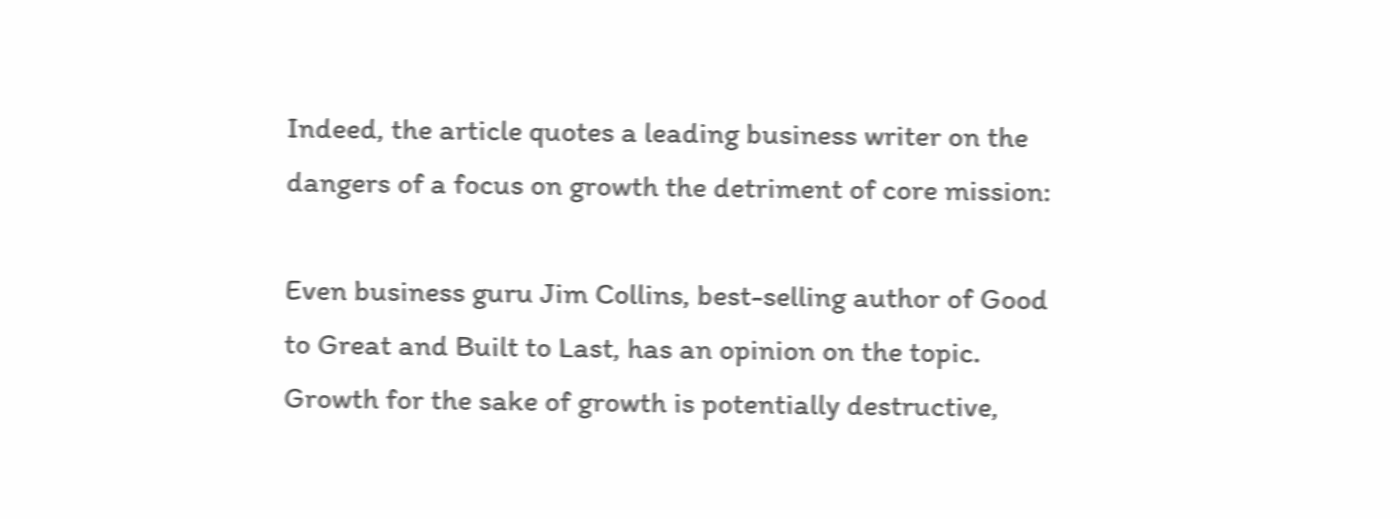Indeed, the article quotes a leading business writer on the dangers of a focus on growth the detriment of core mission:

Even business guru Jim Collins, best-selling author of Good to Great and Built to Last, has an opinion on the topic. Growth for the sake of growth is potentially destructive,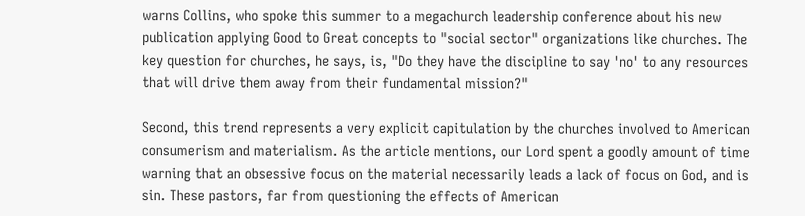warns Collins, who spoke this summer to a megachurch leadership conference about his new publication applying Good to Great concepts to "social sector" organizations like churches. The key question for churches, he says, is, "Do they have the discipline to say 'no' to any resources that will drive them away from their fundamental mission?"

Second, this trend represents a very explicit capitulation by the churches involved to American consumerism and materialism. As the article mentions, our Lord spent a goodly amount of time warning that an obsessive focus on the material necessarily leads a lack of focus on God, and is sin. These pastors, far from questioning the effects of American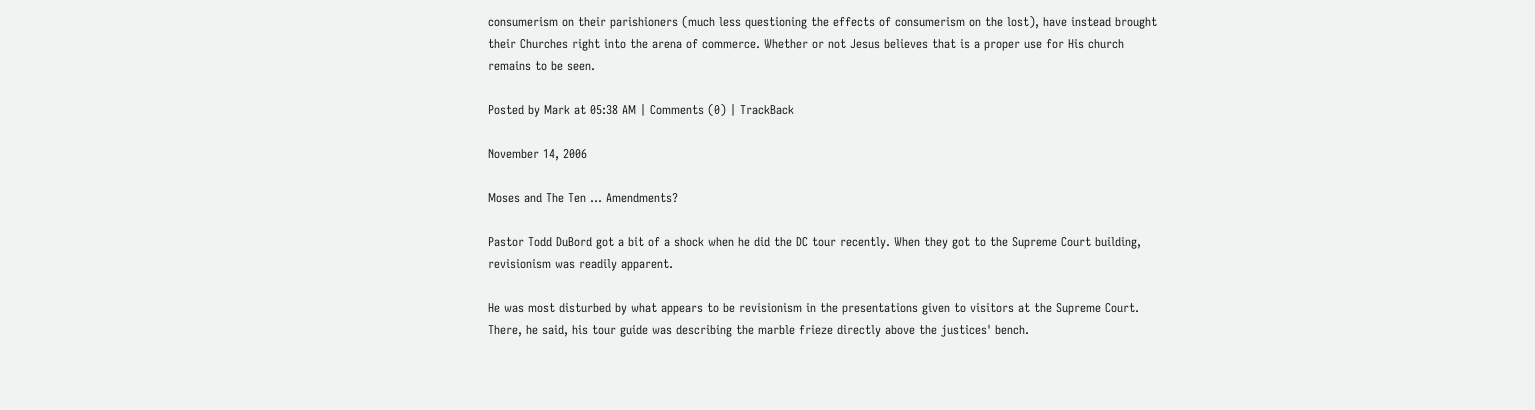consumerism on their parishioners (much less questioning the effects of consumerism on the lost), have instead brought their Churches right into the arena of commerce. Whether or not Jesus believes that is a proper use for His church remains to be seen.

Posted by Mark at 05:38 AM | Comments (0) | TrackBack

November 14, 2006

Moses and The Ten ... Amendments?

Pastor Todd DuBord got a bit of a shock when he did the DC tour recently. When they got to the Supreme Court building, revisionism was readily apparent.

He was most disturbed by what appears to be revisionism in the presentations given to visitors at the Supreme Court. There, he said, his tour guide was describing the marble frieze directly above the justices' bench.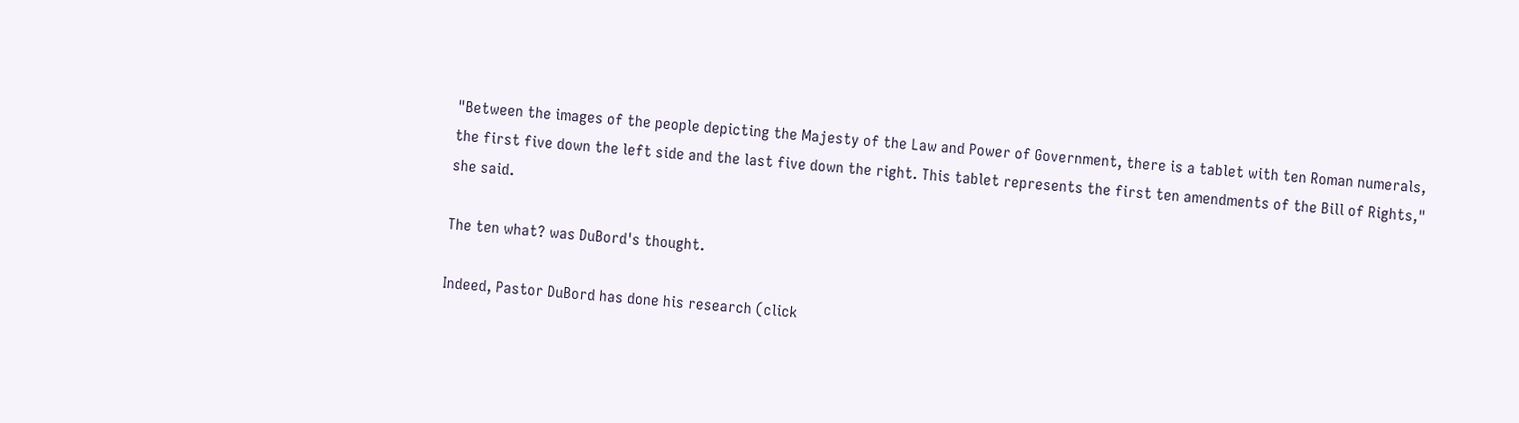"Between the images of the people depicting the Majesty of the Law and Power of Government, there is a tablet with ten Roman numerals, the first five down the left side and the last five down the right. This tablet represents the first ten amendments of the Bill of Rights," she said.

The ten what? was DuBord's thought.

Indeed, Pastor DuBord has done his research (click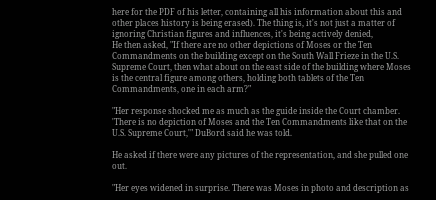here for the PDF of his letter, containing all his information about this and other places history is being erased). The thing is, it's not just a matter of ignoring Christian figures and influences, it's being actively denied,
He then asked, "If there are no other depictions of Moses or the Ten Commandments on the building except on the South Wall Frieze in the U.S. Supreme Court, then what about on the east side of the building where Moses is the central figure among others, holding both tablets of the Ten Commandments, one in each arm?"

"Her response shocked me as much as the guide inside the Court chamber. 'There is no depiction of Moses and the Ten Commandments like that on the U.S. Supreme Court,'" DuBord said he was told.

He asked if there were any pictures of the representation, and she pulled one out.

"Her eyes widened in surprise. There was Moses in photo and description as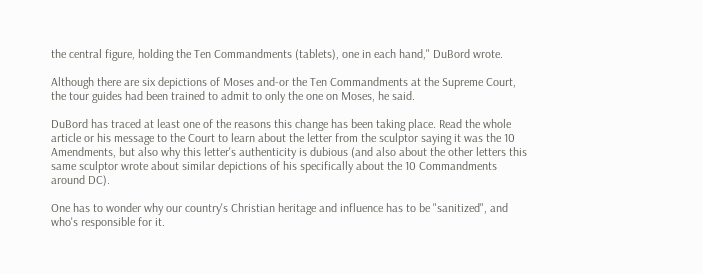the central figure, holding the Ten Commandments (tablets), one in each hand," DuBord wrote.

Although there are six depictions of Moses and-or the Ten Commandments at the Supreme Court, the tour guides had been trained to admit to only the one on Moses, he said.

DuBord has traced at least one of the reasons this change has been taking place. Read the whole article or his message to the Court to learn about the letter from the sculptor saying it was the 10 Amendments, but also why this letter's authenticity is dubious (and also about the other letters this same sculptor wrote about similar depictions of his specifically about the 10 Commandments around DC).

One has to wonder why our country's Christian heritage and influence has to be "sanitized", and who's responsible for it.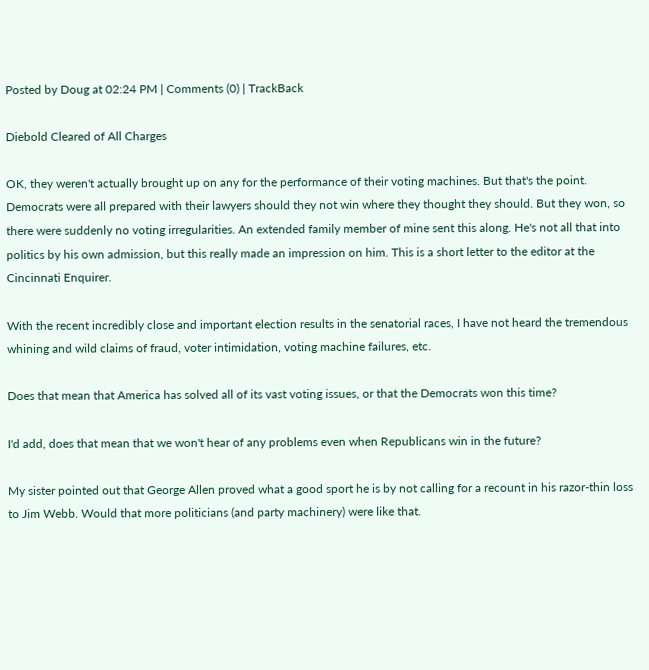Posted by Doug at 02:24 PM | Comments (0) | TrackBack

Diebold Cleared of All Charges

OK, they weren't actually brought up on any for the performance of their voting machines. But that's the point. Democrats were all prepared with their lawyers should they not win where they thought they should. But they won, so there were suddenly no voting irregularities. An extended family member of mine sent this along. He's not all that into politics by his own admission, but this really made an impression on him. This is a short letter to the editor at the Cincinnati Enquirer.

With the recent incredibly close and important election results in the senatorial races, I have not heard the tremendous whining and wild claims of fraud, voter intimidation, voting machine failures, etc.

Does that mean that America has solved all of its vast voting issues, or that the Democrats won this time?

I'd add, does that mean that we won't hear of any problems even when Republicans win in the future?

My sister pointed out that George Allen proved what a good sport he is by not calling for a recount in his razor-thin loss to Jim Webb. Would that more politicians (and party machinery) were like that.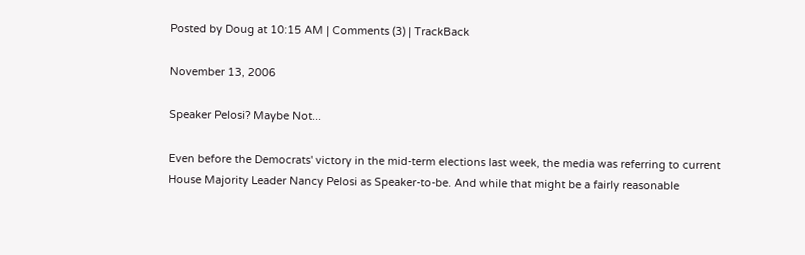Posted by Doug at 10:15 AM | Comments (3) | TrackBack

November 13, 2006

Speaker Pelosi? Maybe Not...

Even before the Democrats' victory in the mid-term elections last week, the media was referring to current House Majority Leader Nancy Pelosi as Speaker-to-be. And while that might be a fairly reasonable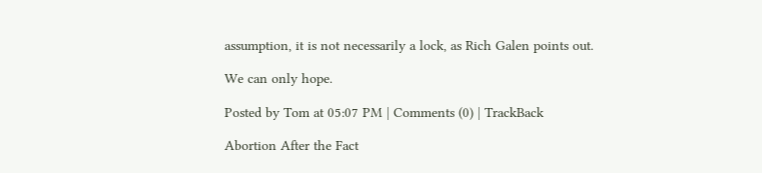assumption, it is not necessarily a lock, as Rich Galen points out.

We can only hope.

Posted by Tom at 05:07 PM | Comments (0) | TrackBack

Abortion After the Fact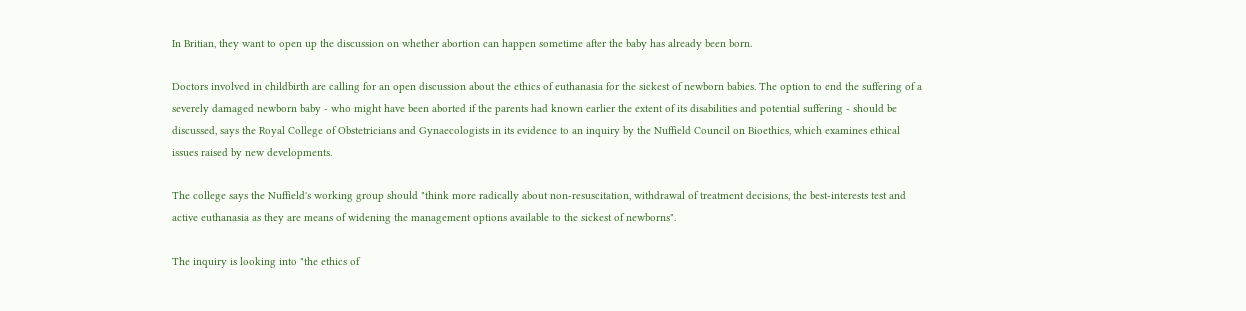In Britian, they want to open up the discussion on whether abortion can happen sometime after the baby has already been born.

Doctors involved in childbirth are calling for an open discussion about the ethics of euthanasia for the sickest of newborn babies. The option to end the suffering of a severely damaged newborn baby - who might have been aborted if the parents had known earlier the extent of its disabilities and potential suffering - should be discussed, says the Royal College of Obstetricians and Gynaecologists in its evidence to an inquiry by the Nuffield Council on Bioethics, which examines ethical issues raised by new developments.

The college says the Nuffield's working group should "think more radically about non-resuscitation, withdrawal of treatment decisions, the best-interests test and active euthanasia as they are means of widening the management options available to the sickest of newborns".

The inquiry is looking into "the ethics of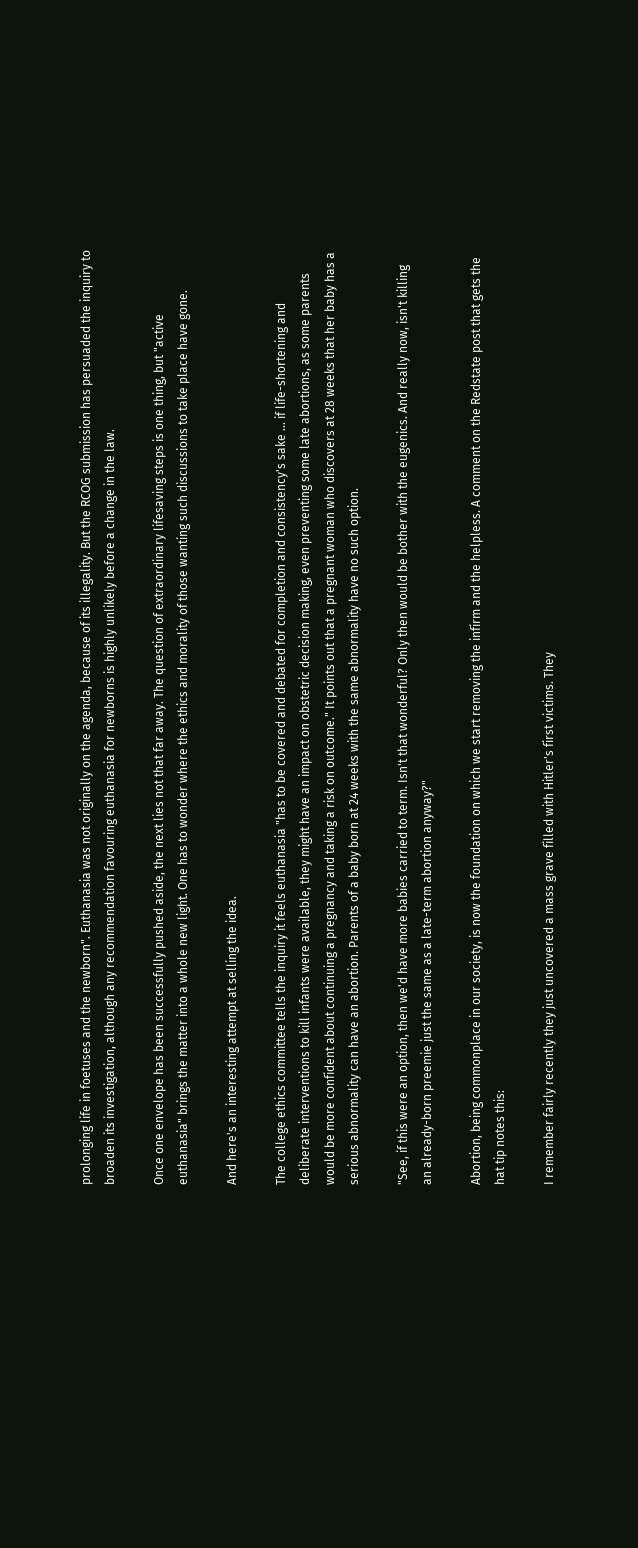prolonging life in foetuses and the newborn". Euthanasia was not originally on the agenda, because of its illegality. But the RCOG submission has persuaded the inquiry to broaden its investigation, although any recommendation favouring euthanasia for newborns is highly unlikely before a change in the law.

Once one envelope has been successfully pushed aside, the next lies not that far away. The question of extraordinary lifesaving steps is one thing, but "active euthanasia" brings the matter into a whole new light. One has to wonder where the ethics and morality of those wanting such discussions to take place have gone.

And here's an interesting attempt at selling the idea.

The college ethics committee tells the inquiry it feels euthanasia "has to be covered and debated for completion and consistency's sake ... if life-shortening and deliberate interventions to kill infants were available, they might have an impact on obstetric decision making, even preventing some late abortions, as some parents would be more confident about continuing a pregnancy and taking a risk on outcome." It points out that a pregnant woman who discovers at 28 weeks that her baby has a serious abnormality can have an abortion. Parents of a baby born at 24 weeks with the same abnormality have no such option.

"See, if this were an option, then we'd have more babies carried to term. Isn't that wonderful? Only then would be bother with the eugenics. And really now, isn't killing an already-born preemie just the same as a late-term abortion anyway?"

Abortion, being commonplace in our society, is now the foundation on which we start removing the infirm and the helpless. A comment on the Redstate post that gets the hat tip notes this:

I remember fairly recently they just uncovered a mass grave filled with Hitler's first victims. They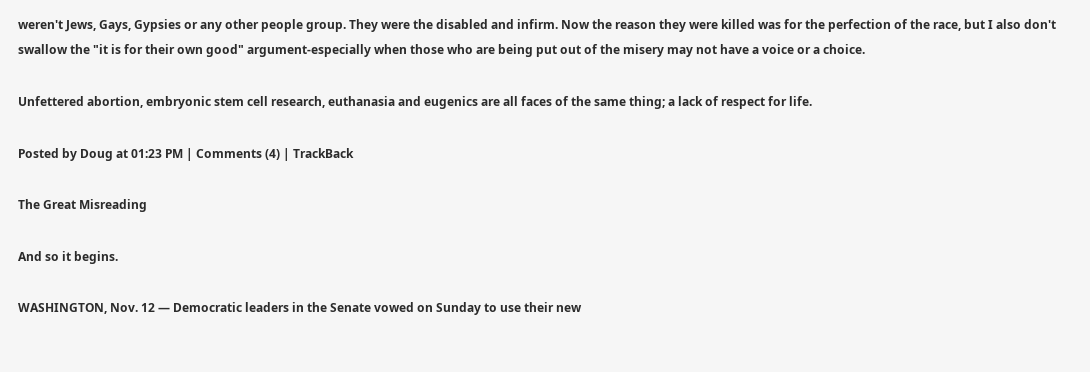weren't Jews, Gays, Gypsies or any other people group. They were the disabled and infirm. Now the reason they were killed was for the perfection of the race, but I also don't swallow the "it is for their own good" argument-especially when those who are being put out of the misery may not have a voice or a choice.

Unfettered abortion, embryonic stem cell research, euthanasia and eugenics are all faces of the same thing; a lack of respect for life.

Posted by Doug at 01:23 PM | Comments (4) | TrackBack

The Great Misreading

And so it begins.

WASHINGTON, Nov. 12 — Democratic leaders in the Senate vowed on Sunday to use their new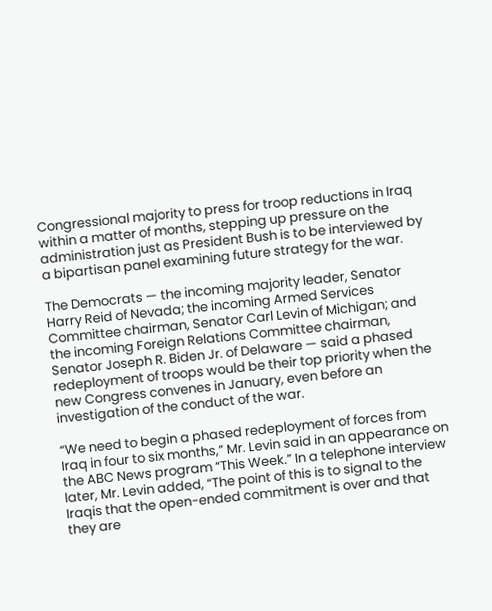Congressional majority to press for troop reductions in Iraq within a matter of months, stepping up pressure on the administration just as President Bush is to be interviewed by a bipartisan panel examining future strategy for the war.

The Democrats — the incoming majority leader, Senator Harry Reid of Nevada; the incoming Armed Services Committee chairman, Senator Carl Levin of Michigan; and the incoming Foreign Relations Committee chairman, Senator Joseph R. Biden Jr. of Delaware — said a phased redeployment of troops would be their top priority when the new Congress convenes in January, even before an investigation of the conduct of the war.

“We need to begin a phased redeployment of forces from Iraq in four to six months,” Mr. Levin said in an appearance on the ABC News program “This Week.” In a telephone interview later, Mr. Levin added, “The point of this is to signal to the Iraqis that the open-ended commitment is over and that they are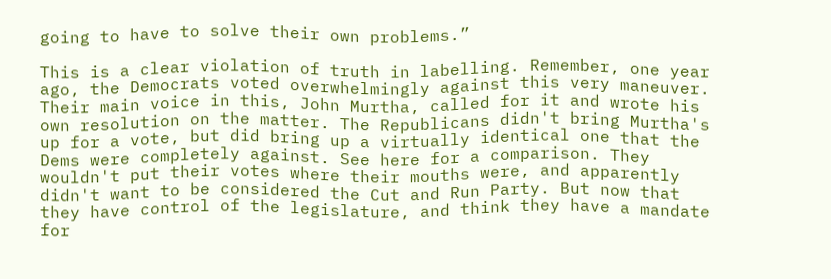going to have to solve their own problems.”

This is a clear violation of truth in labelling. Remember, one year ago, the Democrats voted overwhelmingly against this very maneuver. Their main voice in this, John Murtha, called for it and wrote his own resolution on the matter. The Republicans didn't bring Murtha's up for a vote, but did bring up a virtually identical one that the Dems were completely against. See here for a comparison. They wouldn't put their votes where their mouths were, and apparently didn't want to be considered the Cut and Run Party. But now that they have control of the legislature, and think they have a mandate for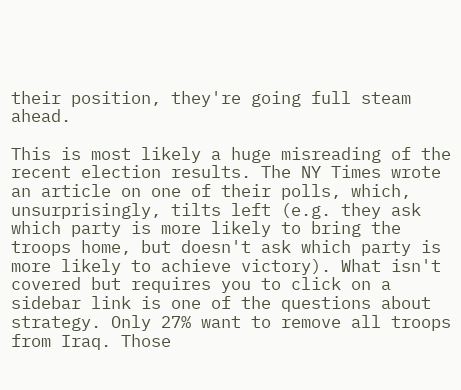their position, they're going full steam ahead.

This is most likely a huge misreading of the recent election results. The NY Times wrote an article on one of their polls, which, unsurprisingly, tilts left (e.g. they ask which party is more likely to bring the troops home, but doesn't ask which party is more likely to achieve victory). What isn't covered but requires you to click on a sidebar link is one of the questions about strategy. Only 27% want to remove all troops from Iraq. Those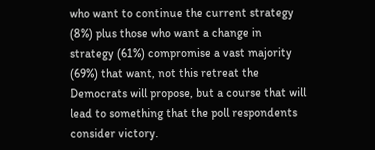who want to continue the current strategy (8%) plus those who want a change in strategy (61%) compromise a vast majority (69%) that want, not this retreat the Democrats will propose, but a course that will lead to something that the poll respondents consider victory.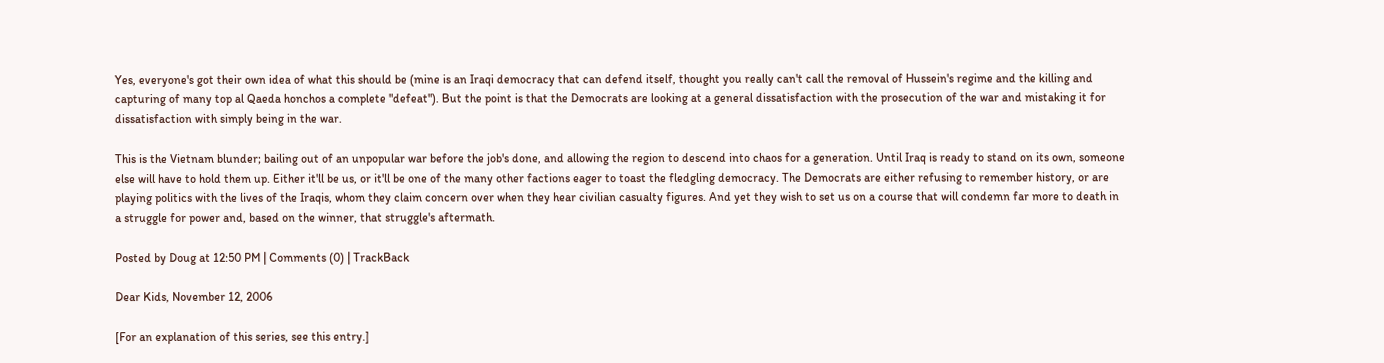Yes, everyone's got their own idea of what this should be (mine is an Iraqi democracy that can defend itself, thought you really can't call the removal of Hussein's regime and the killing and capturing of many top al Qaeda honchos a complete "defeat"). But the point is that the Democrats are looking at a general dissatisfaction with the prosecution of the war and mistaking it for dissatisfaction with simply being in the war.

This is the Vietnam blunder; bailing out of an unpopular war before the job's done, and allowing the region to descend into chaos for a generation. Until Iraq is ready to stand on its own, someone else will have to hold them up. Either it'll be us, or it'll be one of the many other factions eager to toast the fledgling democracy. The Democrats are either refusing to remember history, or are playing politics with the lives of the Iraqis, whom they claim concern over when they hear civilian casualty figures. And yet they wish to set us on a course that will condemn far more to death in a struggle for power and, based on the winner, that struggle's aftermath.

Posted by Doug at 12:50 PM | Comments (0) | TrackBack

Dear Kids, November 12, 2006

[For an explanation of this series, see this entry.]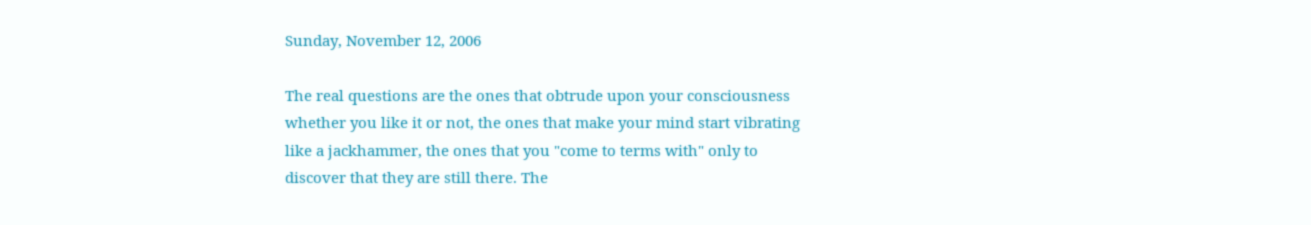Sunday, November 12, 2006

The real questions are the ones that obtrude upon your consciousness whether you like it or not, the ones that make your mind start vibrating like a jackhammer, the ones that you "come to terms with" only to discover that they are still there. The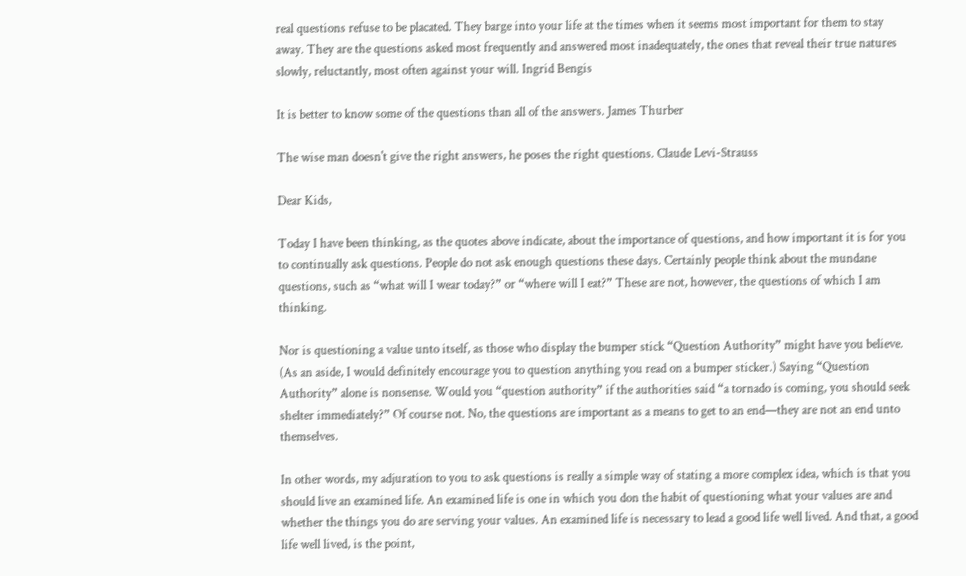real questions refuse to be placated. They barge into your life at the times when it seems most important for them to stay away. They are the questions asked most frequently and answered most inadequately, the ones that reveal their true natures slowly, reluctantly, most often against your will. Ingrid Bengis

It is better to know some of the questions than all of the answers. James Thurber

The wise man doesn't give the right answers, he poses the right questions. Claude Levi-Strauss

Dear Kids,

Today I have been thinking, as the quotes above indicate, about the importance of questions, and how important it is for you to continually ask questions. People do not ask enough questions these days. Certainly people think about the mundane questions, such as “what will I wear today?” or “where will I eat?” These are not, however, the questions of which I am thinking.

Nor is questioning a value unto itself, as those who display the bumper stick “Question Authority” might have you believe. (As an aside, I would definitely encourage you to question anything you read on a bumper sticker.) Saying “Question Authority” alone is nonsense. Would you “question authority” if the authorities said “a tornado is coming, you should seek shelter immediately?” Of course not. No, the questions are important as a means to get to an end—they are not an end unto themselves.

In other words, my adjuration to you to ask questions is really a simple way of stating a more complex idea, which is that you should live an examined life. An examined life is one in which you don the habit of questioning what your values are and whether the things you do are serving your values. An examined life is necessary to lead a good life well lived. And that, a good life well lived, is the point,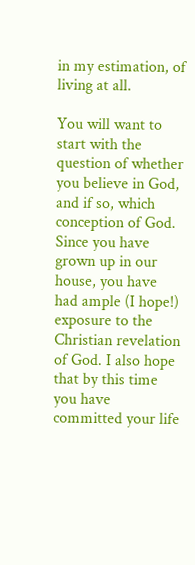in my estimation, of living at all.

You will want to start with the question of whether you believe in God, and if so, which conception of God. Since you have grown up in our house, you have had ample (I hope!) exposure to the Christian revelation of God. I also hope that by this time you have committed your life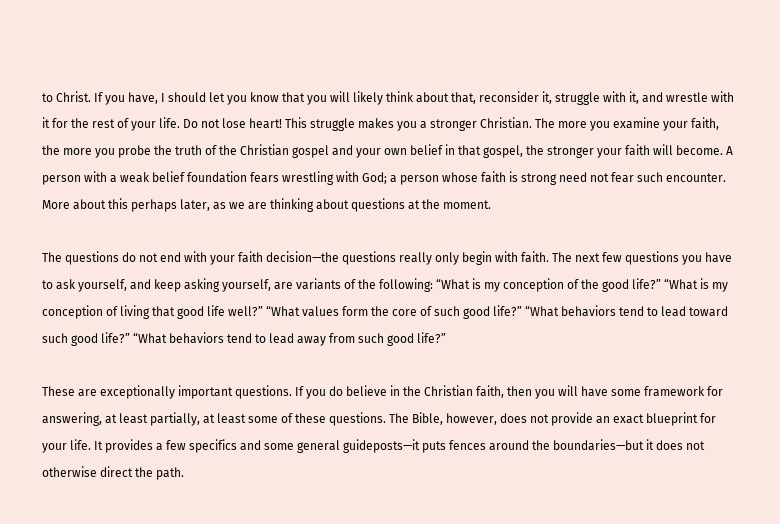to Christ. If you have, I should let you know that you will likely think about that, reconsider it, struggle with it, and wrestle with it for the rest of your life. Do not lose heart! This struggle makes you a stronger Christian. The more you examine your faith, the more you probe the truth of the Christian gospel and your own belief in that gospel, the stronger your faith will become. A person with a weak belief foundation fears wrestling with God; a person whose faith is strong need not fear such encounter. More about this perhaps later, as we are thinking about questions at the moment.

The questions do not end with your faith decision—the questions really only begin with faith. The next few questions you have to ask yourself, and keep asking yourself, are variants of the following: “What is my conception of the good life?” “What is my conception of living that good life well?” “What values form the core of such good life?” “What behaviors tend to lead toward such good life?” “What behaviors tend to lead away from such good life?”

These are exceptionally important questions. If you do believe in the Christian faith, then you will have some framework for answering, at least partially, at least some of these questions. The Bible, however, does not provide an exact blueprint for your life. It provides a few specifics and some general guideposts—it puts fences around the boundaries—but it does not otherwise direct the path.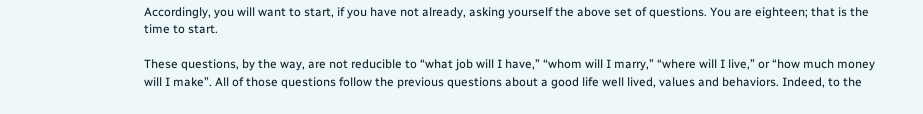Accordingly, you will want to start, if you have not already, asking yourself the above set of questions. You are eighteen; that is the time to start.

These questions, by the way, are not reducible to “what job will I have,” “whom will I marry,” “where will I live,” or “how much money will I make”. All of those questions follow the previous questions about a good life well lived, values and behaviors. Indeed, to the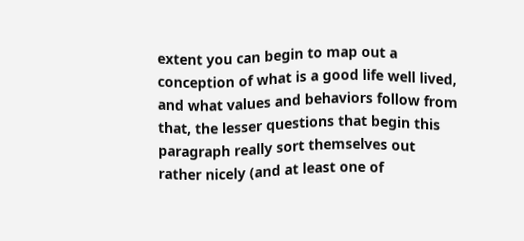extent you can begin to map out a conception of what is a good life well lived, and what values and behaviors follow from that, the lesser questions that begin this paragraph really sort themselves out rather nicely (and at least one of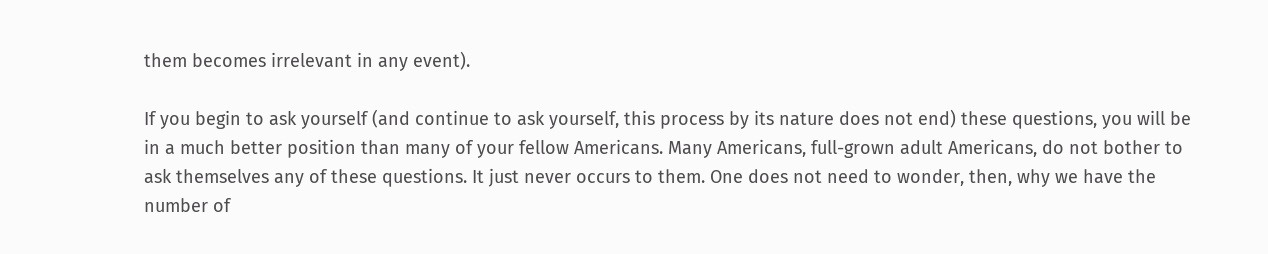them becomes irrelevant in any event).

If you begin to ask yourself (and continue to ask yourself, this process by its nature does not end) these questions, you will be in a much better position than many of your fellow Americans. Many Americans, full-grown adult Americans, do not bother to ask themselves any of these questions. It just never occurs to them. One does not need to wonder, then, why we have the number of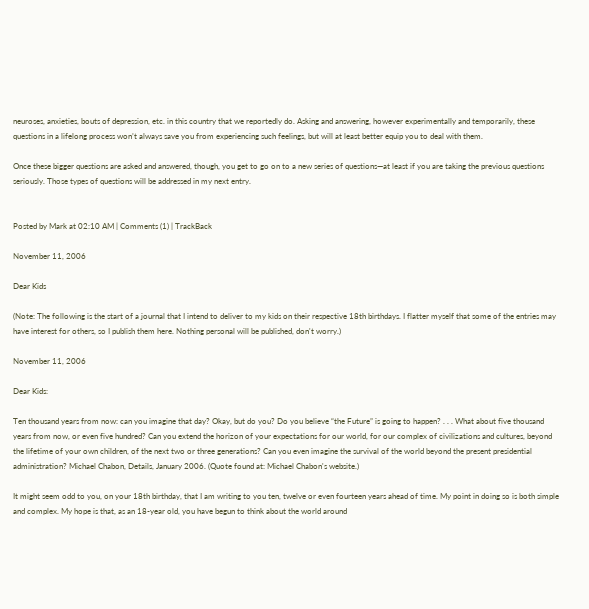neuroses, anxieties, bouts of depression, etc. in this country that we reportedly do. Asking and answering, however experimentally and temporarily, these questions in a lifelong process won’t always save you from experiencing such feelings, but will at least better equip you to deal with them.

Once these bigger questions are asked and answered, though, you get to go on to a new series of questions—at least if you are taking the previous questions seriously. Those types of questions will be addressed in my next entry.


Posted by Mark at 02:10 AM | Comments (1) | TrackBack

November 11, 2006

Dear Kids

(Note: The following is the start of a journal that I intend to deliver to my kids on their respective 18th birthdays. I flatter myself that some of the entries may have interest for others, so I publish them here. Nothing personal will be published, don't worry.)

November 11, 2006

Dear Kids:

Ten thousand years from now: can you imagine that day? Okay, but do you? Do you believe “the Future” is going to happen? . . . What about five thousand years from now, or even five hundred? Can you extend the horizon of your expectations for our world, for our complex of civilizations and cultures, beyond the lifetime of your own children, of the next two or three generations? Can you even imagine the survival of the world beyond the present presidential administration? Michael Chabon, Details, January 2006. (Quote found at: Michael Chabon's website.)

It might seem odd to you, on your 18th birthday, that I am writing to you ten, twelve or even fourteen years ahead of time. My point in doing so is both simple and complex. My hope is that, as an 18-year old, you have begun to think about the world around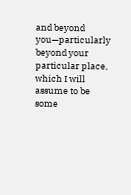and beyond you—particularly beyond your particular place, which I will assume to be some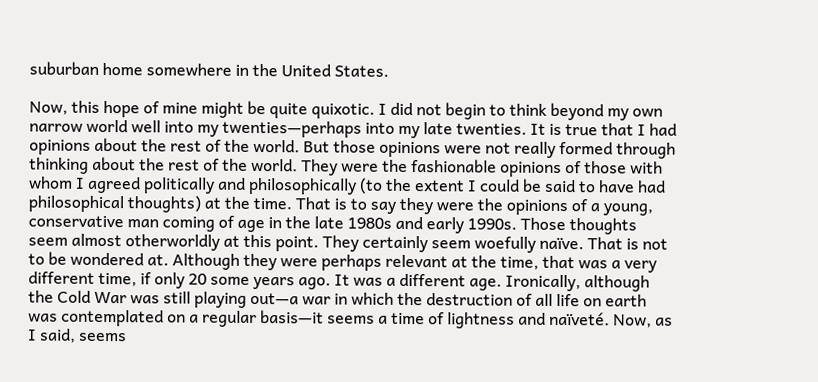suburban home somewhere in the United States.

Now, this hope of mine might be quite quixotic. I did not begin to think beyond my own narrow world well into my twenties—perhaps into my late twenties. It is true that I had opinions about the rest of the world. But those opinions were not really formed through thinking about the rest of the world. They were the fashionable opinions of those with whom I agreed politically and philosophically (to the extent I could be said to have had philosophical thoughts) at the time. That is to say they were the opinions of a young, conservative man coming of age in the late 1980s and early 1990s. Those thoughts seem almost otherworldly at this point. They certainly seem woefully naïve. That is not to be wondered at. Although they were perhaps relevant at the time, that was a very different time, if only 20 some years ago. It was a different age. Ironically, although the Cold War was still playing out—a war in which the destruction of all life on earth was contemplated on a regular basis—it seems a time of lightness and naïveté. Now, as I said, seems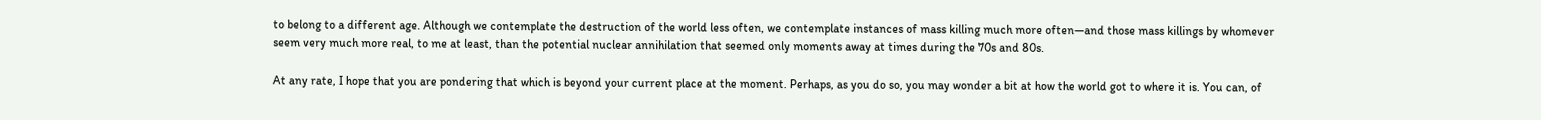to belong to a different age. Although we contemplate the destruction of the world less often, we contemplate instances of mass killing much more often—and those mass killings by whomever seem very much more real, to me at least, than the potential nuclear annihilation that seemed only moments away at times during the 70s and 80s.

At any rate, I hope that you are pondering that which is beyond your current place at the moment. Perhaps, as you do so, you may wonder a bit at how the world got to where it is. You can, of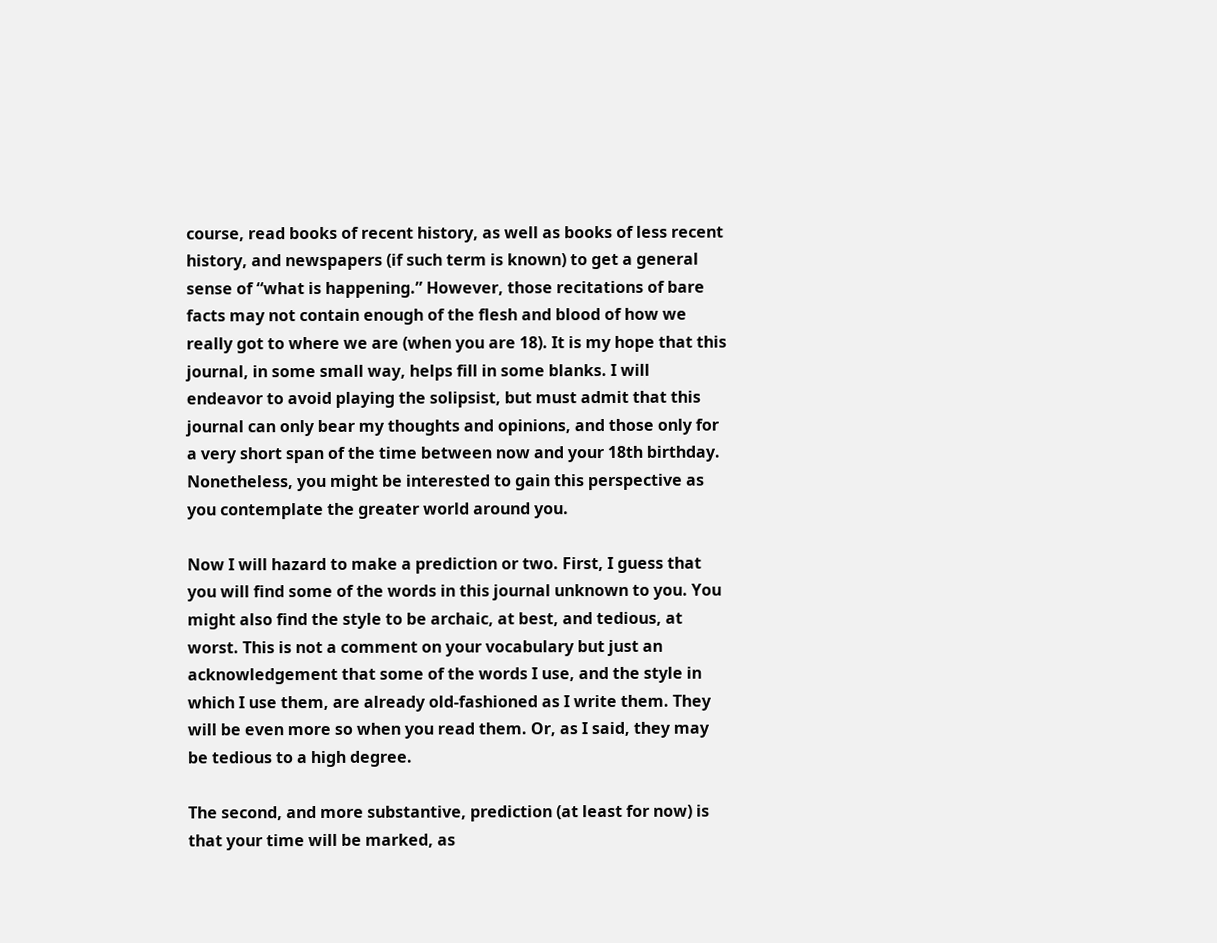course, read books of recent history, as well as books of less recent history, and newspapers (if such term is known) to get a general sense of “what is happening.” However, those recitations of bare facts may not contain enough of the flesh and blood of how we really got to where we are (when you are 18). It is my hope that this journal, in some small way, helps fill in some blanks. I will endeavor to avoid playing the solipsist, but must admit that this journal can only bear my thoughts and opinions, and those only for a very short span of the time between now and your 18th birthday. Nonetheless, you might be interested to gain this perspective as you contemplate the greater world around you.

Now I will hazard to make a prediction or two. First, I guess that you will find some of the words in this journal unknown to you. You might also find the style to be archaic, at best, and tedious, at worst. This is not a comment on your vocabulary but just an acknowledgement that some of the words I use, and the style in which I use them, are already old-fashioned as I write them. They will be even more so when you read them. Or, as I said, they may be tedious to a high degree.

The second, and more substantive, prediction (at least for now) is that your time will be marked, as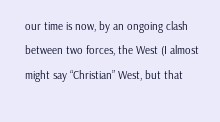our time is now, by an ongoing clash between two forces, the West (I almost might say “Christian” West, but that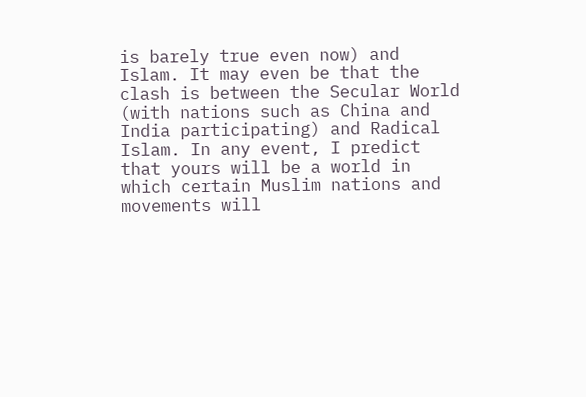is barely true even now) and Islam. It may even be that the clash is between the Secular World (with nations such as China and India participating) and Radical Islam. In any event, I predict that yours will be a world in which certain Muslim nations and movements will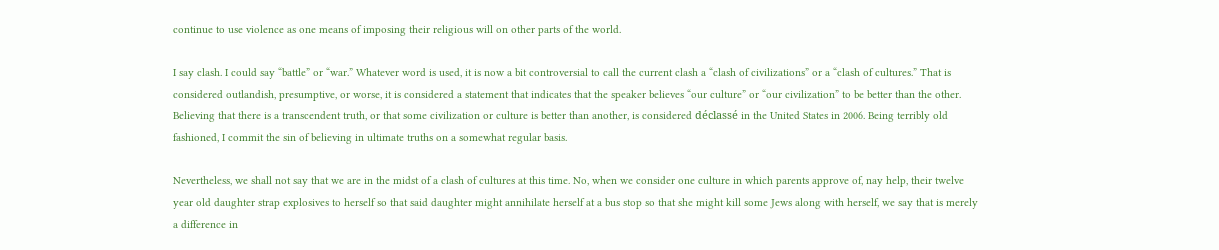continue to use violence as one means of imposing their religious will on other parts of the world.

I say clash. I could say “battle” or “war.” Whatever word is used, it is now a bit controversial to call the current clash a “clash of civilizations” or a “clash of cultures.” That is considered outlandish, presumptive, or worse, it is considered a statement that indicates that the speaker believes “our culture” or “our civilization” to be better than the other. Believing that there is a transcendent truth, or that some civilization or culture is better than another, is considered déclassé in the United States in 2006. Being terribly old fashioned, I commit the sin of believing in ultimate truths on a somewhat regular basis.

Nevertheless, we shall not say that we are in the midst of a clash of cultures at this time. No, when we consider one culture in which parents approve of, nay help, their twelve year old daughter strap explosives to herself so that said daughter might annihilate herself at a bus stop so that she might kill some Jews along with herself, we say that is merely a difference in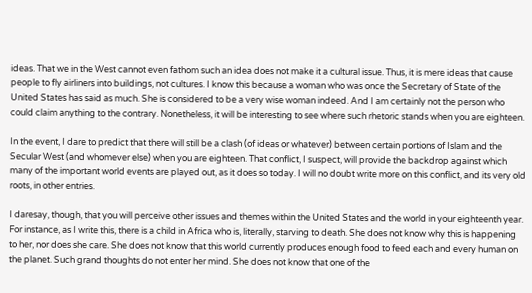ideas. That we in the West cannot even fathom such an idea does not make it a cultural issue. Thus, it is mere ideas that cause people to fly airliners into buildings, not cultures. I know this because a woman who was once the Secretary of State of the United States has said as much. She is considered to be a very wise woman indeed. And I am certainly not the person who could claim anything to the contrary. Nonetheless, it will be interesting to see where such rhetoric stands when you are eighteen.

In the event, I dare to predict that there will still be a clash (of ideas or whatever) between certain portions of Islam and the Secular West (and whomever else) when you are eighteen. That conflict, I suspect, will provide the backdrop against which many of the important world events are played out, as it does so today. I will no doubt write more on this conflict, and its very old roots, in other entries.

I daresay, though, that you will perceive other issues and themes within the United States and the world in your eighteenth year. For instance, as I write this, there is a child in Africa who is, literally, starving to death. She does not know why this is happening to her, nor does she care. She does not know that this world currently produces enough food to feed each and every human on the planet. Such grand thoughts do not enter her mind. She does not know that one of the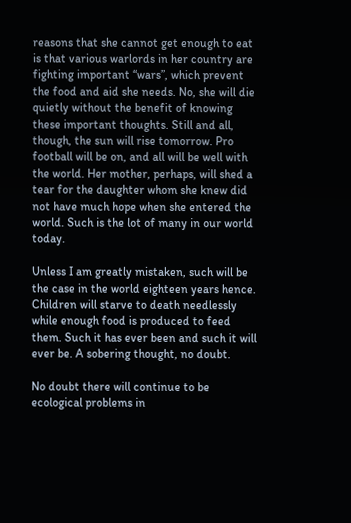reasons that she cannot get enough to eat is that various warlords in her country are fighting important “wars”, which prevent the food and aid she needs. No, she will die quietly without the benefit of knowing these important thoughts. Still and all, though, the sun will rise tomorrow. Pro football will be on, and all will be well with the world. Her mother, perhaps, will shed a tear for the daughter whom she knew did not have much hope when she entered the world. Such is the lot of many in our world today.

Unless I am greatly mistaken, such will be the case in the world eighteen years hence. Children will starve to death needlessly while enough food is produced to feed them. Such it has ever been and such it will ever be. A sobering thought, no doubt.

No doubt there will continue to be ecological problems in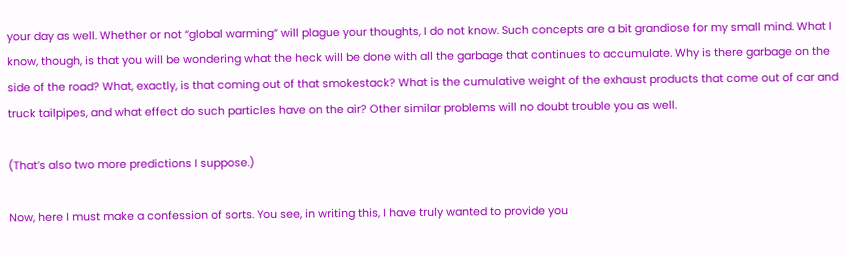your day as well. Whether or not “global warming” will plague your thoughts, I do not know. Such concepts are a bit grandiose for my small mind. What I know, though, is that you will be wondering what the heck will be done with all the garbage that continues to accumulate. Why is there garbage on the side of the road? What, exactly, is that coming out of that smokestack? What is the cumulative weight of the exhaust products that come out of car and truck tailpipes, and what effect do such particles have on the air? Other similar problems will no doubt trouble you as well.

(That’s also two more predictions I suppose.)

Now, here I must make a confession of sorts. You see, in writing this, I have truly wanted to provide you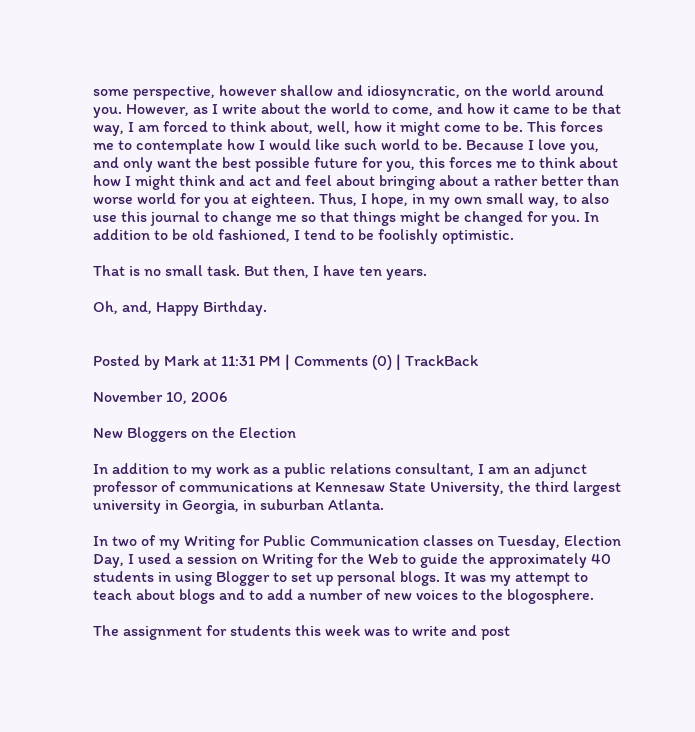some perspective, however shallow and idiosyncratic, on the world around you. However, as I write about the world to come, and how it came to be that way, I am forced to think about, well, how it might come to be. This forces me to contemplate how I would like such world to be. Because I love you, and only want the best possible future for you, this forces me to think about how I might think and act and feel about bringing about a rather better than worse world for you at eighteen. Thus, I hope, in my own small way, to also use this journal to change me so that things might be changed for you. In addition to be old fashioned, I tend to be foolishly optimistic.

That is no small task. But then, I have ten years.

Oh, and, Happy Birthday.


Posted by Mark at 11:31 PM | Comments (0) | TrackBack

November 10, 2006

New Bloggers on the Election

In addition to my work as a public relations consultant, I am an adjunct professor of communications at Kennesaw State University, the third largest university in Georgia, in suburban Atlanta.

In two of my Writing for Public Communication classes on Tuesday, Election Day, I used a session on Writing for the Web to guide the approximately 40 students in using Blogger to set up personal blogs. It was my attempt to teach about blogs and to add a number of new voices to the blogosphere.

The assignment for students this week was to write and post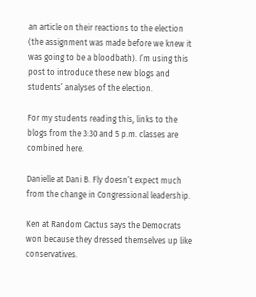an article on their reactions to the election (the assignment was made before we knew it was going to be a bloodbath). I’m using this post to introduce these new blogs and students’ analyses of the election.

For my students reading this, links to the blogs from the 3:30 and 5 p.m. classes are combined here.

Danielle at Dani B. Fly doesn’t expect much from the change in Congressional leadership.

Ken at Random Cactus says the Democrats won because they dressed themselves up like conservatives.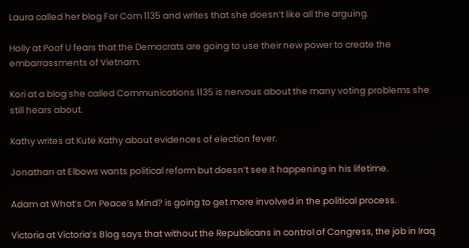Laura called her blog For Com 1135 and writes that she doesn’t like all the arguing.

Holly at Poof U fears that the Democrats are going to use their new power to create the embarrassments of Vietnam.

Kori at a blog she called Communications 1135 is nervous about the many voting problems she still hears about.

Kathy writes at Kute Kathy about evidences of election fever.

Jonathan at Elbows wants political reform but doesn’t see it happening in his lifetime.

Adam at What’s On Peace’s Mind? is going to get more involved in the political process.

Victoria at Victoria’s Blog says that without the Republicans in control of Congress, the job in Iraq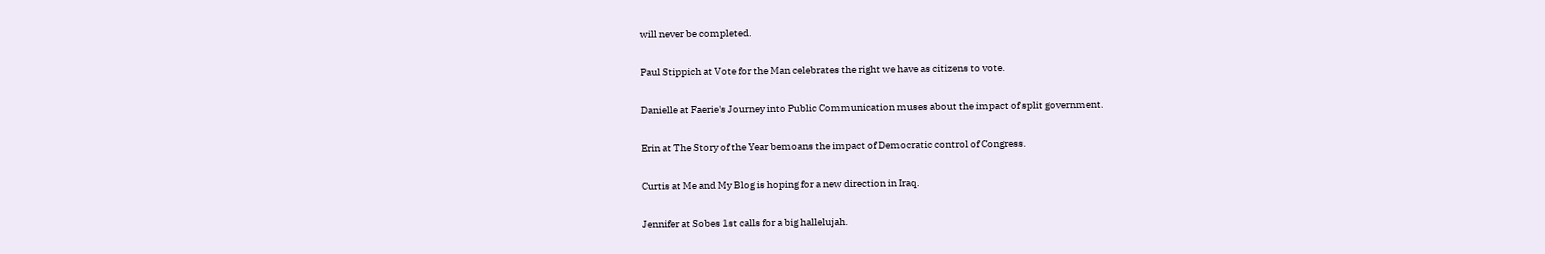will never be completed.

Paul Stippich at Vote for the Man celebrates the right we have as citizens to vote.

Danielle at Faerie's Journey into Public Communication muses about the impact of split government.

Erin at The Story of the Year bemoans the impact of Democratic control of Congress.

Curtis at Me and My Blog is hoping for a new direction in Iraq.

Jennifer at Sobes 1st calls for a big hallelujah.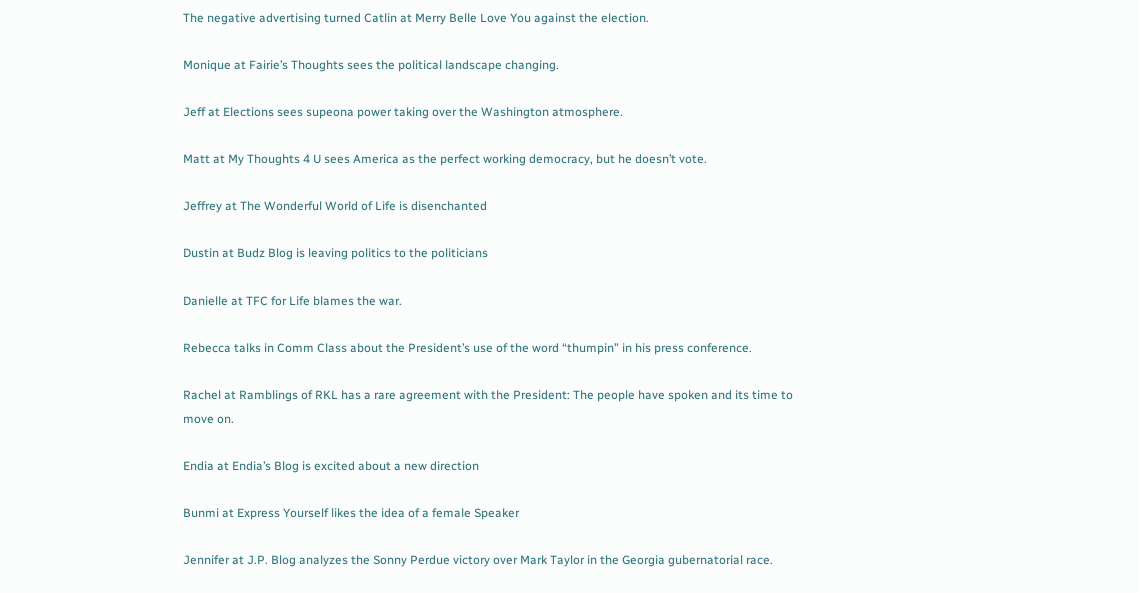The negative advertising turned Catlin at Merry Belle Love You against the election.

Monique at Fairie’s Thoughts sees the political landscape changing.

Jeff at Elections sees supeona power taking over the Washington atmosphere.

Matt at My Thoughts 4 U sees America as the perfect working democracy, but he doesn’t vote.

Jeffrey at The Wonderful World of Life is disenchanted

Dustin at Budz Blog is leaving politics to the politicians

Danielle at TFC for Life blames the war.

Rebecca talks in Comm Class about the President’s use of the word “thumpin” in his press conference.

Rachel at Ramblings of RKL has a rare agreement with the President: The people have spoken and its time to move on.

Endia at Endia’s Blog is excited about a new direction

Bunmi at Express Yourself likes the idea of a female Speaker

Jennifer at J.P. Blog analyzes the Sonny Perdue victory over Mark Taylor in the Georgia gubernatorial race.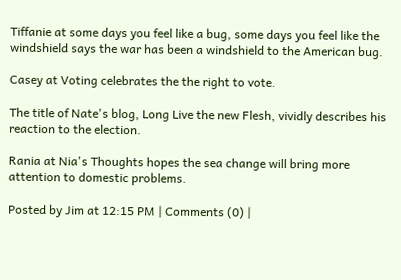Tiffanie at some days you feel like a bug, some days you feel like the windshield says the war has been a windshield to the American bug.

Casey at Voting celebrates the the right to vote.

The title of Nate's blog, Long Live the new Flesh, vividly describes his reaction to the election.

Rania at Nia's Thoughts hopes the sea change will bring more attention to domestic problems.

Posted by Jim at 12:15 PM | Comments (0) |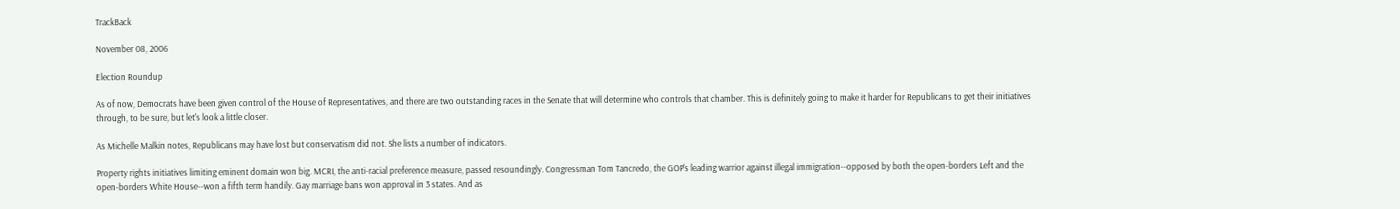TrackBack

November 08, 2006

Election Roundup

As of now, Democrats have been given control of the House of Representatives, and there are two outstanding races in the Senate that will determine who controls that chamber. This is definitely going to make it harder for Republicans to get their initiatives through, to be sure, but let's look a little closer.

As Michelle Malkin notes, Republicans may have lost but conservatism did not. She lists a number of indicators.

Property rights initiatives limiting eminent domain won big. MCRI, the anti-racial preference measure, passed resoundingly. Congressman Tom Tancredo, the GOP's leading warrior against illegal immigration--opposed by both the open-borders Left and the open-borders White House--won a fifth term handily. Gay marriage bans won approval in 3 states. And as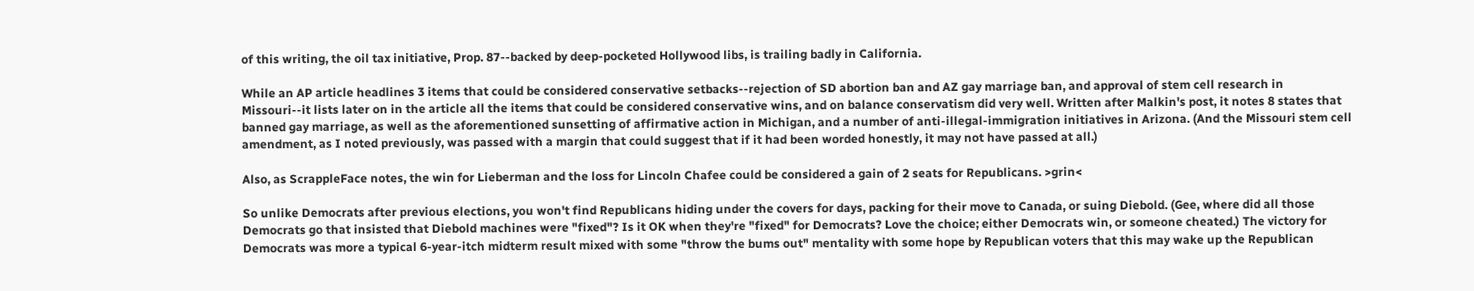of this writing, the oil tax initiative, Prop. 87--backed by deep-pocketed Hollywood libs, is trailing badly in California.

While an AP article headlines 3 items that could be considered conservative setbacks--rejection of SD abortion ban and AZ gay marriage ban, and approval of stem cell research in Missouri--it lists later on in the article all the items that could be considered conservative wins, and on balance conservatism did very well. Written after Malkin's post, it notes 8 states that banned gay marriage, as well as the aforementioned sunsetting of affirmative action in Michigan, and a number of anti-illegal-immigration initiatives in Arizona. (And the Missouri stem cell amendment, as I noted previously, was passed with a margin that could suggest that if it had been worded honestly, it may not have passed at all.)

Also, as ScrappleFace notes, the win for Lieberman and the loss for Lincoln Chafee could be considered a gain of 2 seats for Republicans. >grin<

So unlike Democrats after previous elections, you won't find Republicans hiding under the covers for days, packing for their move to Canada, or suing Diebold. (Gee, where did all those Democrats go that insisted that Diebold machines were "fixed"? Is it OK when they're "fixed" for Democrats? Love the choice; either Democrats win, or someone cheated.) The victory for Democrats was more a typical 6-year-itch midterm result mixed with some "throw the bums out" mentality with some hope by Republican voters that this may wake up the Republican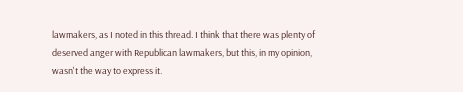lawmakers, as I noted in this thread. I think that there was plenty of deserved anger with Republican lawmakers, but this, in my opinion, wasn't the way to express it.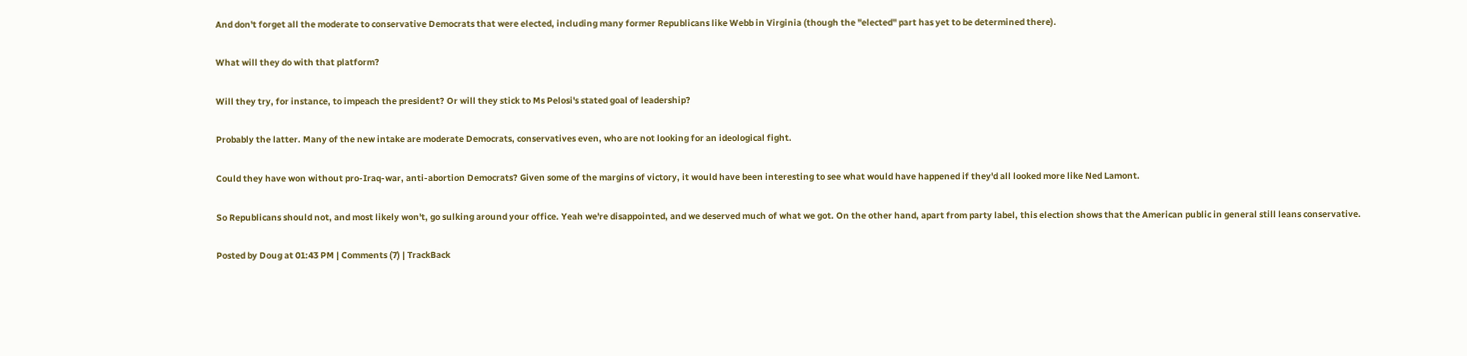And don't forget all the moderate to conservative Democrats that were elected, including many former Republicans like Webb in Virginia (though the "elected" part has yet to be determined there).

What will they do with that platform?

Will they try, for instance, to impeach the president? Or will they stick to Ms Pelosi's stated goal of leadership?

Probably the latter. Many of the new intake are moderate Democrats, conservatives even, who are not looking for an ideological fight.

Could they have won without pro-Iraq-war, anti-abortion Democrats? Given some of the margins of victory, it would have been interesting to see what would have happened if they'd all looked more like Ned Lamont.

So Republicans should not, and most likely won't, go sulking around your office. Yeah we're disappointed, and we deserved much of what we got. On the other hand, apart from party label, this election shows that the American public in general still leans conservative.

Posted by Doug at 01:43 PM | Comments (7) | TrackBack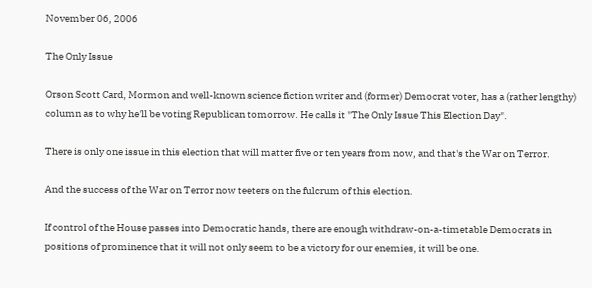November 06, 2006

The Only Issue

Orson Scott Card, Mormon and well-known science fiction writer and (former) Democrat voter, has a (rather lengthy) column as to why he'll be voting Republican tomorrow. He calls it "The Only Issue This Election Day".

There is only one issue in this election that will matter five or ten years from now, and that's the War on Terror.

And the success of the War on Terror now teeters on the fulcrum of this election.

If control of the House passes into Democratic hands, there are enough withdraw-on-a-timetable Democrats in positions of prominence that it will not only seem to be a victory for our enemies, it will be one.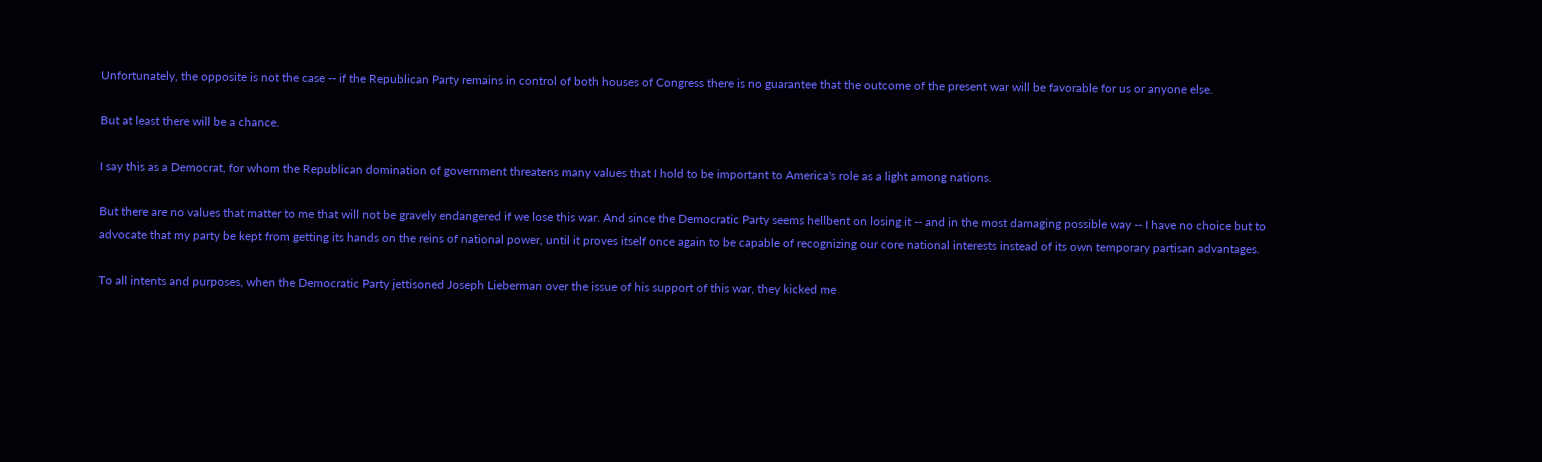Unfortunately, the opposite is not the case -- if the Republican Party remains in control of both houses of Congress there is no guarantee that the outcome of the present war will be favorable for us or anyone else.

But at least there will be a chance.

I say this as a Democrat, for whom the Republican domination of government threatens many values that I hold to be important to America's role as a light among nations.

But there are no values that matter to me that will not be gravely endangered if we lose this war. And since the Democratic Party seems hellbent on losing it -- and in the most damaging possible way -- I have no choice but to advocate that my party be kept from getting its hands on the reins of national power, until it proves itself once again to be capable of recognizing our core national interests instead of its own temporary partisan advantages.

To all intents and purposes, when the Democratic Party jettisoned Joseph Lieberman over the issue of his support of this war, they kicked me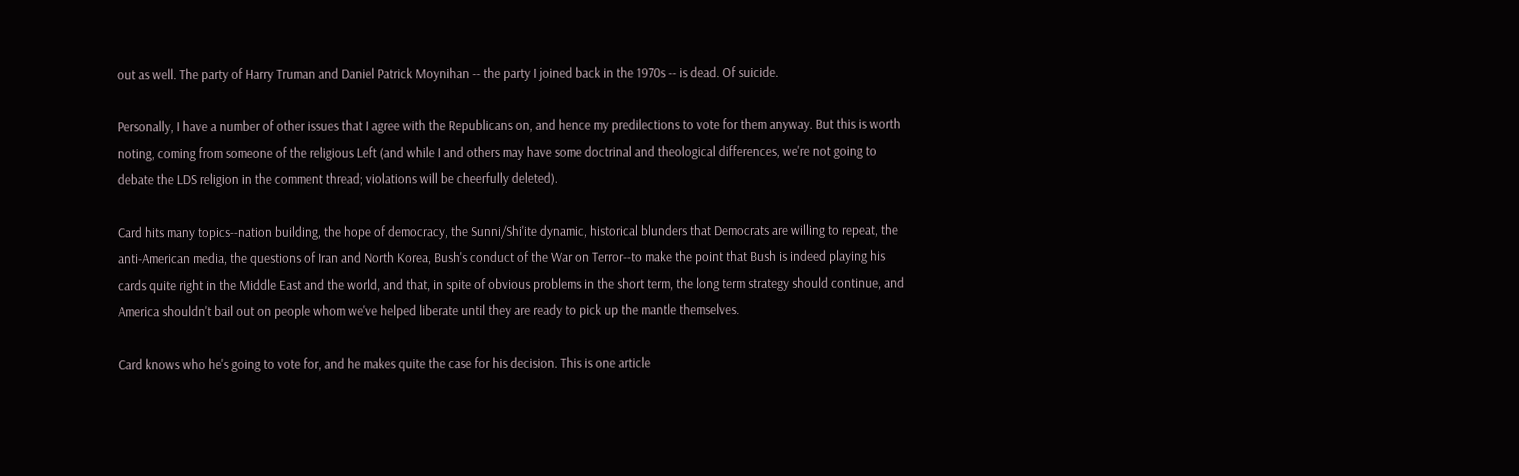out as well. The party of Harry Truman and Daniel Patrick Moynihan -- the party I joined back in the 1970s -- is dead. Of suicide.

Personally, I have a number of other issues that I agree with the Republicans on, and hence my predilections to vote for them anyway. But this is worth noting, coming from someone of the religious Left (and while I and others may have some doctrinal and theological differences, we're not going to debate the LDS religion in the comment thread; violations will be cheerfully deleted).

Card hits many topics--nation building, the hope of democracy, the Sunni/Shi'ite dynamic, historical blunders that Democrats are willing to repeat, the anti-American media, the questions of Iran and North Korea, Bush's conduct of the War on Terror--to make the point that Bush is indeed playing his cards quite right in the Middle East and the world, and that, in spite of obvious problems in the short term, the long term strategy should continue, and America shouldn't bail out on people whom we've helped liberate until they are ready to pick up the mantle themselves.

Card knows who he's going to vote for, and he makes quite the case for his decision. This is one article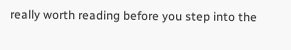really worth reading before you step into the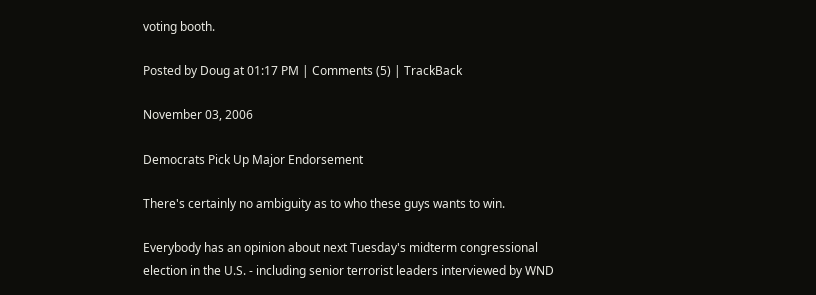voting booth.

Posted by Doug at 01:17 PM | Comments (5) | TrackBack

November 03, 2006

Democrats Pick Up Major Endorsement

There's certainly no ambiguity as to who these guys wants to win.

Everybody has an opinion about next Tuesday's midterm congressional election in the U.S. - including senior terrorist leaders interviewed by WND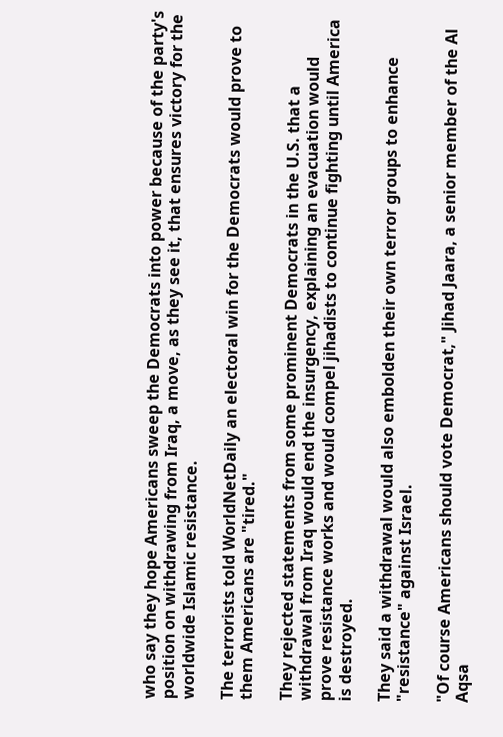who say they hope Americans sweep the Democrats into power because of the party's position on withdrawing from Iraq, a move, as they see it, that ensures victory for the worldwide Islamic resistance.

The terrorists told WorldNetDaily an electoral win for the Democrats would prove to them Americans are "tired."

They rejected statements from some prominent Democrats in the U.S. that a withdrawal from Iraq would end the insurgency, explaining an evacuation would prove resistance works and would compel jihadists to continue fighting until America is destroyed.

They said a withdrawal would also embolden their own terror groups to enhance "resistance" against Israel.

"Of course Americans should vote Democrat," Jihad Jaara, a senior member of the Al Aqsa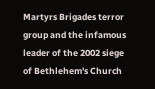Martyrs Brigades terror group and the infamous leader of the 2002 siege of Bethlehem's Church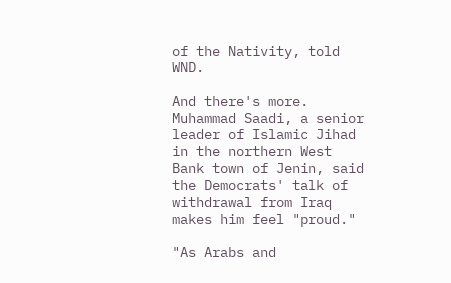of the Nativity, told WND.

And there's more.
Muhammad Saadi, a senior leader of Islamic Jihad in the northern West Bank town of Jenin, said the Democrats' talk of withdrawal from Iraq makes him feel "proud."

"As Arabs and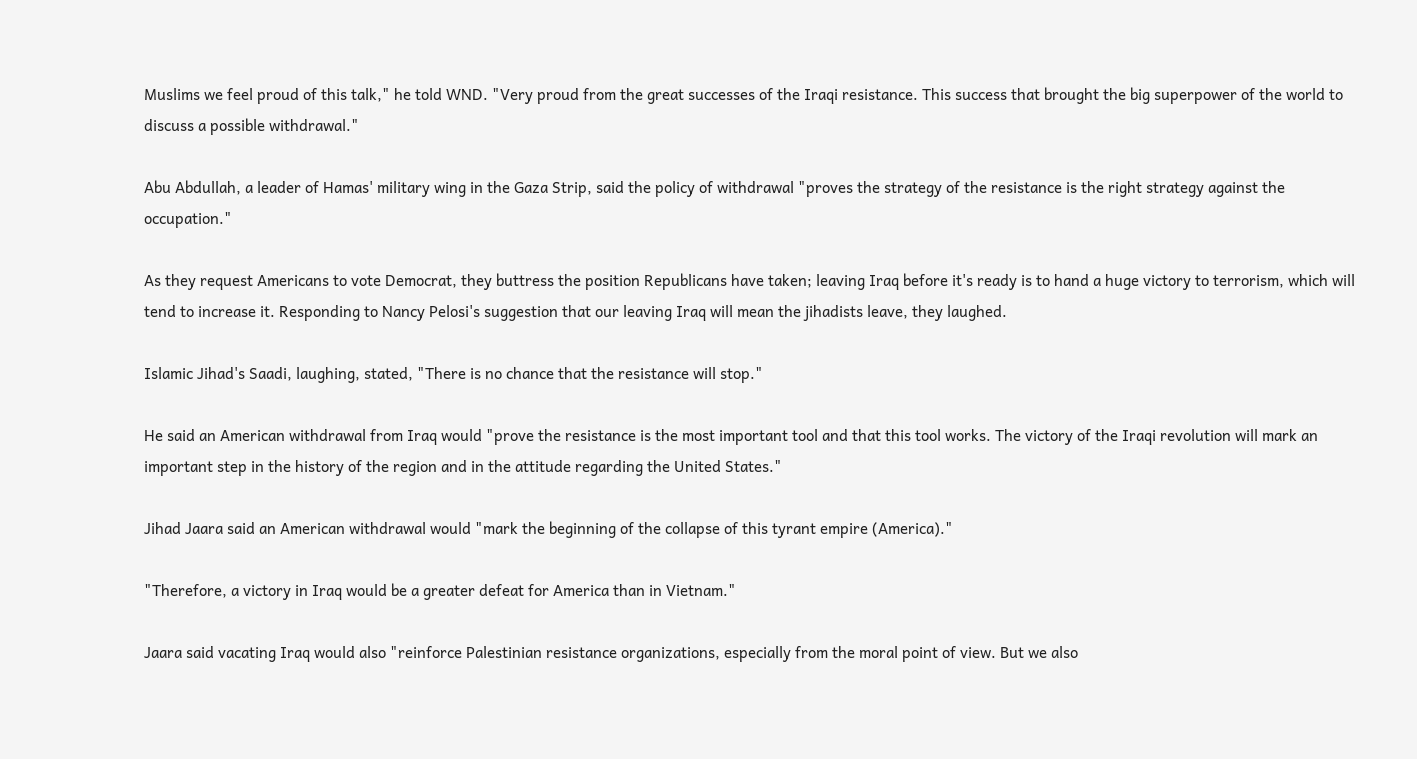Muslims we feel proud of this talk," he told WND. "Very proud from the great successes of the Iraqi resistance. This success that brought the big superpower of the world to discuss a possible withdrawal."

Abu Abdullah, a leader of Hamas' military wing in the Gaza Strip, said the policy of withdrawal "proves the strategy of the resistance is the right strategy against the occupation."

As they request Americans to vote Democrat, they buttress the position Republicans have taken; leaving Iraq before it's ready is to hand a huge victory to terrorism, which will tend to increase it. Responding to Nancy Pelosi's suggestion that our leaving Iraq will mean the jihadists leave, they laughed.

Islamic Jihad's Saadi, laughing, stated, "There is no chance that the resistance will stop."

He said an American withdrawal from Iraq would "prove the resistance is the most important tool and that this tool works. The victory of the Iraqi revolution will mark an important step in the history of the region and in the attitude regarding the United States."

Jihad Jaara said an American withdrawal would "mark the beginning of the collapse of this tyrant empire (America)."

"Therefore, a victory in Iraq would be a greater defeat for America than in Vietnam."

Jaara said vacating Iraq would also "reinforce Palestinian resistance organizations, especially from the moral point of view. But we also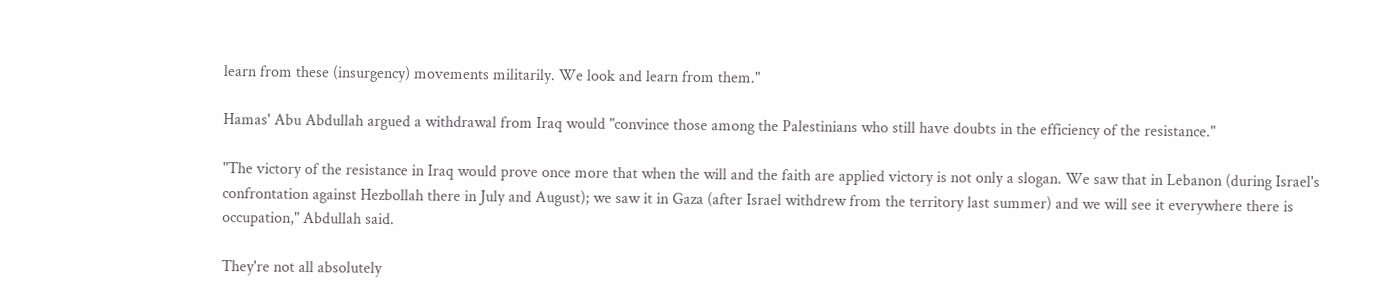learn from these (insurgency) movements militarily. We look and learn from them."

Hamas' Abu Abdullah argued a withdrawal from Iraq would "convince those among the Palestinians who still have doubts in the efficiency of the resistance."

"The victory of the resistance in Iraq would prove once more that when the will and the faith are applied victory is not only a slogan. We saw that in Lebanon (during Israel's confrontation against Hezbollah there in July and August); we saw it in Gaza (after Israel withdrew from the territory last summer) and we will see it everywhere there is occupation," Abdullah said.

They're not all absolutely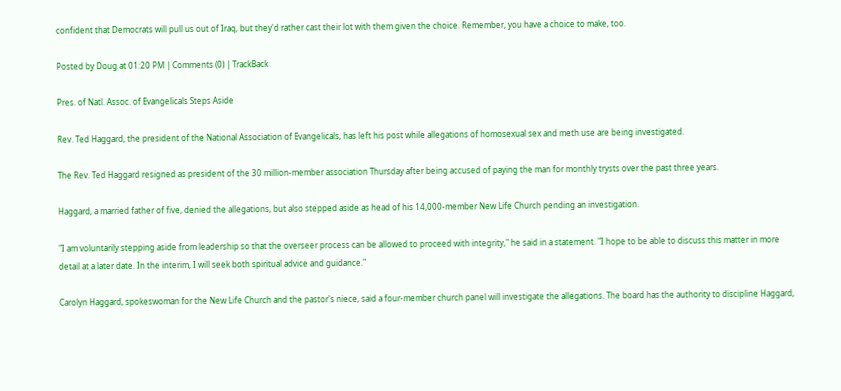confident that Democrats will pull us out of Iraq, but they'd rather cast their lot with them given the choice. Remember, you have a choice to make, too.

Posted by Doug at 01:20 PM | Comments (0) | TrackBack

Pres. of Natl. Assoc. of Evangelicals Steps Aside

Rev. Ted Haggard, the president of the National Association of Evangelicals, has left his post while allegations of homosexual sex and meth use are being investigated.

The Rev. Ted Haggard resigned as president of the 30 million-member association Thursday after being accused of paying the man for monthly trysts over the past three years.

Haggard, a married father of five, denied the allegations, but also stepped aside as head of his 14,000-member New Life Church pending an investigation.

"I am voluntarily stepping aside from leadership so that the overseer process can be allowed to proceed with integrity," he said in a statement. "I hope to be able to discuss this matter in more detail at a later date. In the interim, I will seek both spiritual advice and guidance."

Carolyn Haggard, spokeswoman for the New Life Church and the pastor's niece, said a four-member church panel will investigate the allegations. The board has the authority to discipline Haggard,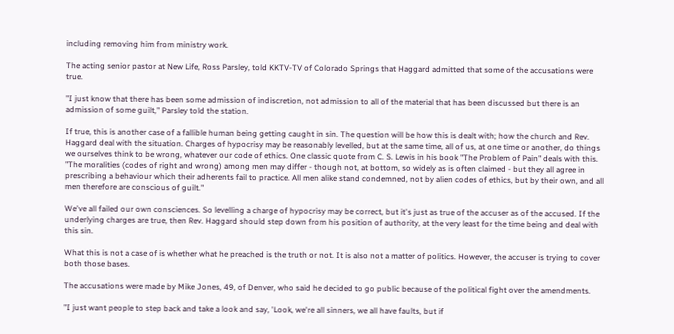including removing him from ministry work.

The acting senior pastor at New Life, Ross Parsley, told KKTV-TV of Colorado Springs that Haggard admitted that some of the accusations were true.

"I just know that there has been some admission of indiscretion, not admission to all of the material that has been discussed but there is an admission of some guilt," Parsley told the station.

If true, this is another case of a fallible human being getting caught in sin. The question will be how this is dealt with; how the church and Rev. Haggard deal with the situation. Charges of hypocrisy may be reasonably levelled, but at the same time, all of us, at one time or another, do things we ourselves think to be wrong, whatever our code of ethics. One classic quote from C. S. Lewis in his book "The Problem of Pain" deals with this.
"The moralities (codes of right and wrong) among men may differ - though not, at bottom, so widely as is often claimed - but they all agree in prescribing a behaviour which their adherents fail to practice. All men alike stand condemned, not by alien codes of ethics, but by their own, and all men therefore are conscious of guilt."

We've all failed our own consciences. So levelling a charge of hypocrisy may be correct, but it's just as true of the accuser as of the accused. If the underlying charges are true, then Rev. Haggard should step down from his position of authority, at the very least for the time being and deal with this sin.

What this is not a case of is whether what he preached is the truth or not. It is also not a matter of politics. However, the accuser is trying to cover both those bases.

The accusations were made by Mike Jones, 49, of Denver, who said he decided to go public because of the political fight over the amendments.

"I just want people to step back and take a look and say, 'Look, we're all sinners, we all have faults, but if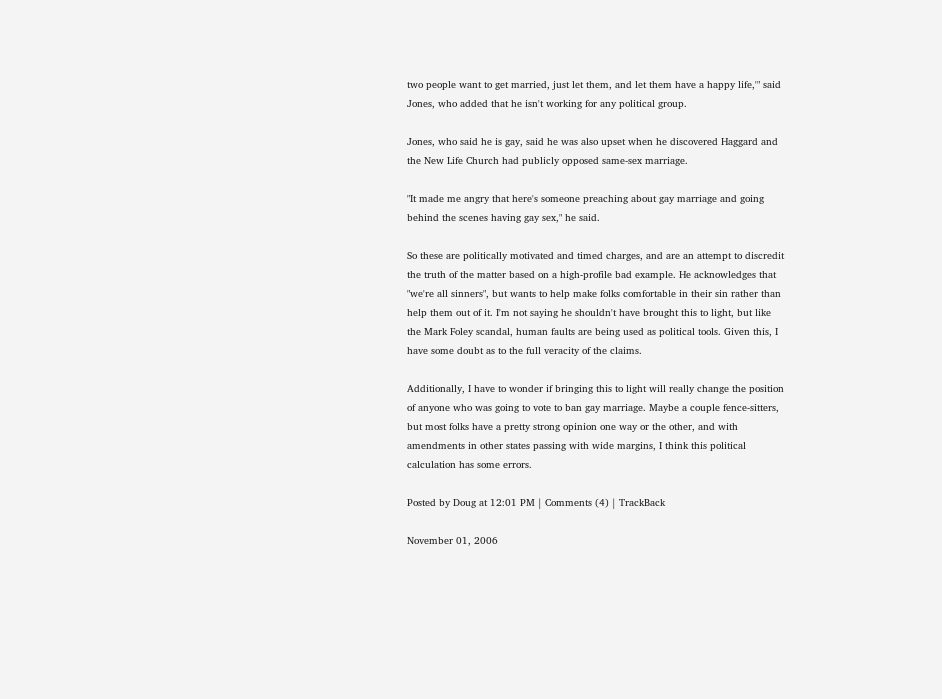two people want to get married, just let them, and let them have a happy life,'" said Jones, who added that he isn't working for any political group.

Jones, who said he is gay, said he was also upset when he discovered Haggard and the New Life Church had publicly opposed same-sex marriage.

"It made me angry that here's someone preaching about gay marriage and going behind the scenes having gay sex," he said.

So these are politically motivated and timed charges, and are an attempt to discredit the truth of the matter based on a high-profile bad example. He acknowledges that "we're all sinners", but wants to help make folks comfortable in their sin rather than help them out of it. I'm not saying he shouldn't have brought this to light, but like the Mark Foley scandal, human faults are being used as political tools. Given this, I have some doubt as to the full veracity of the claims.

Additionally, I have to wonder if bringing this to light will really change the position of anyone who was going to vote to ban gay marriage. Maybe a couple fence-sitters, but most folks have a pretty strong opinion one way or the other, and with amendments in other states passing with wide margins, I think this political calculation has some errors.

Posted by Doug at 12:01 PM | Comments (4) | TrackBack

November 01, 2006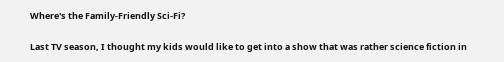Where's the Family-Friendly Sci-Fi?

Last TV season, I thought my kids would like to get into a show that was rather science fiction in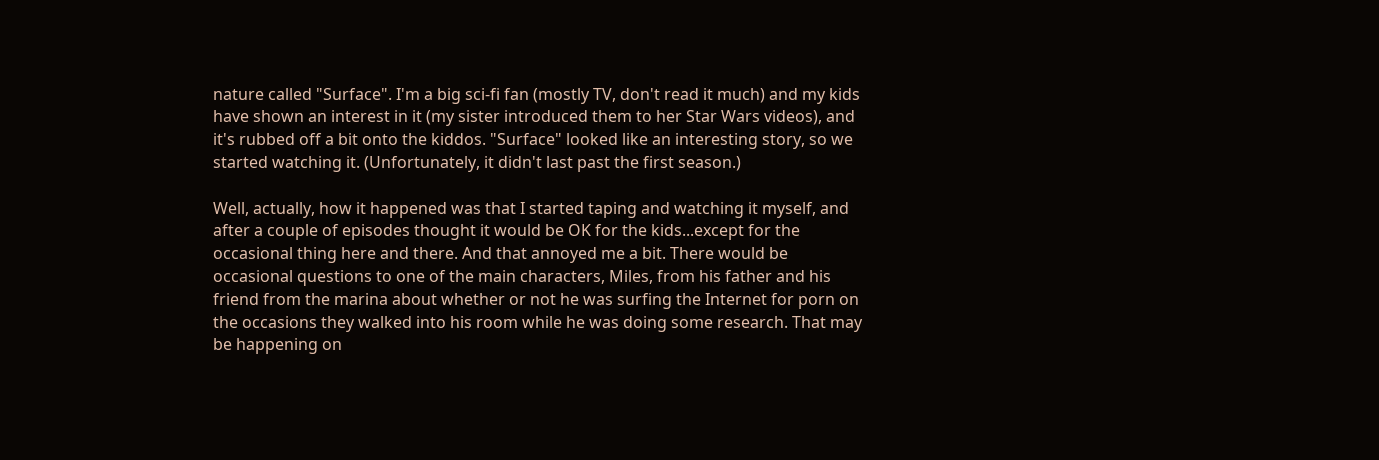nature called "Surface". I'm a big sci-fi fan (mostly TV, don't read it much) and my kids have shown an interest in it (my sister introduced them to her Star Wars videos), and it's rubbed off a bit onto the kiddos. "Surface" looked like an interesting story, so we started watching it. (Unfortunately, it didn't last past the first season.)

Well, actually, how it happened was that I started taping and watching it myself, and after a couple of episodes thought it would be OK for the kids...except for the occasional thing here and there. And that annoyed me a bit. There would be occasional questions to one of the main characters, Miles, from his father and his friend from the marina about whether or not he was surfing the Internet for porn on the occasions they walked into his room while he was doing some research. That may be happening on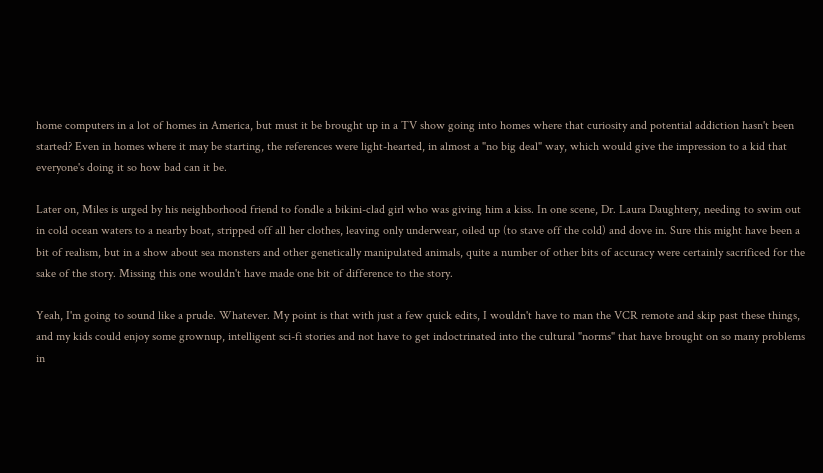home computers in a lot of homes in America, but must it be brought up in a TV show going into homes where that curiosity and potential addiction hasn't been started? Even in homes where it may be starting, the references were light-hearted, in almost a "no big deal" way, which would give the impression to a kid that everyone's doing it so how bad can it be.

Later on, Miles is urged by his neighborhood friend to fondle a bikini-clad girl who was giving him a kiss. In one scene, Dr. Laura Daughtery, needing to swim out in cold ocean waters to a nearby boat, stripped off all her clothes, leaving only underwear, oiled up (to stave off the cold) and dove in. Sure this might have been a bit of realism, but in a show about sea monsters and other genetically manipulated animals, quite a number of other bits of accuracy were certainly sacrificed for the sake of the story. Missing this one wouldn't have made one bit of difference to the story.

Yeah, I'm going to sound like a prude. Whatever. My point is that with just a few quick edits, I wouldn't have to man the VCR remote and skip past these things, and my kids could enjoy some grownup, intelligent sci-fi stories and not have to get indoctrinated into the cultural "norms" that have brought on so many problems in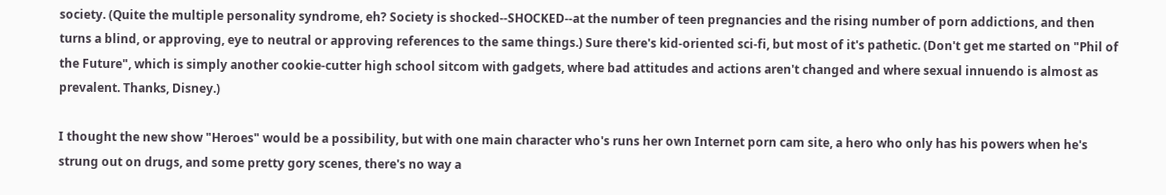society. (Quite the multiple personality syndrome, eh? Society is shocked--SHOCKED--at the number of teen pregnancies and the rising number of porn addictions, and then turns a blind, or approving, eye to neutral or approving references to the same things.) Sure there's kid-oriented sci-fi, but most of it's pathetic. (Don't get me started on "Phil of the Future", which is simply another cookie-cutter high school sitcom with gadgets, where bad attitudes and actions aren't changed and where sexual innuendo is almost as prevalent. Thanks, Disney.)

I thought the new show "Heroes" would be a possibility, but with one main character who's runs her own Internet porn cam site, a hero who only has his powers when he's strung out on drugs, and some pretty gory scenes, there's no way a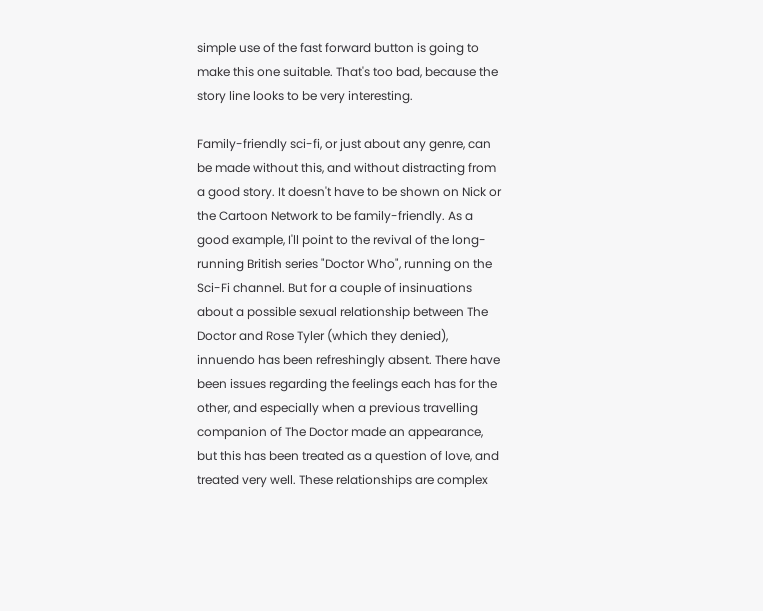simple use of the fast forward button is going to make this one suitable. That's too bad, because the story line looks to be very interesting.

Family-friendly sci-fi, or just about any genre, can be made without this, and without distracting from a good story. It doesn't have to be shown on Nick or the Cartoon Network to be family-friendly. As a good example, I'll point to the revival of the long-running British series "Doctor Who", running on the Sci-Fi channel. But for a couple of insinuations about a possible sexual relationship between The Doctor and Rose Tyler (which they denied), innuendo has been refreshingly absent. There have been issues regarding the feelings each has for the other, and especially when a previous travelling companion of The Doctor made an appearance, but this has been treated as a question of love, and treated very well. These relationships are complex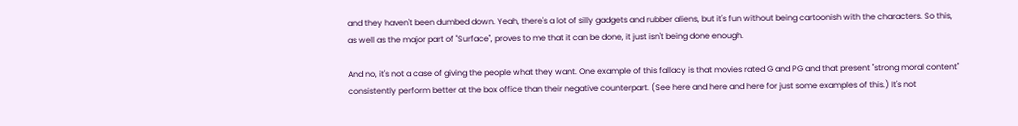and they haven't been dumbed down. Yeah, there's a lot of silly gadgets and rubber aliens, but it's fun without being cartoonish with the characters. So this, as well as the major part of "Surface", proves to me that it can be done, it just isn't being done enough.

And no, it's not a case of giving the people what they want. One example of this fallacy is that movies rated G and PG and that present "strong moral content" consistently perform better at the box office than their negative counterpart. (See here and here and here for just some examples of this.) It's not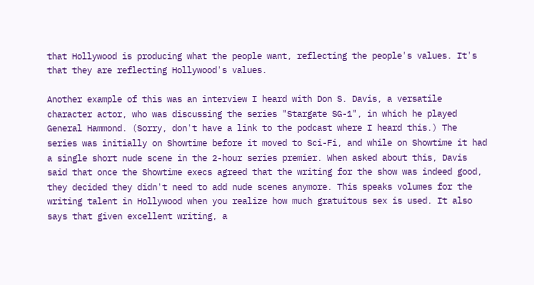that Hollywood is producing what the people want, reflecting the people's values. It's that they are reflecting Hollywood's values.

Another example of this was an interview I heard with Don S. Davis, a versatile character actor, who was discussing the series "Stargate SG-1", in which he played General Hammond. (Sorry, don't have a link to the podcast where I heard this.) The series was initially on Showtime before it moved to Sci-Fi, and while on Showtime it had a single short nude scene in the 2-hour series premier. When asked about this, Davis said that once the Showtime execs agreed that the writing for the show was indeed good, they decided they didn't need to add nude scenes anymore. This speaks volumes for the writing talent in Hollywood when you realize how much gratuitous sex is used. It also says that given excellent writing, a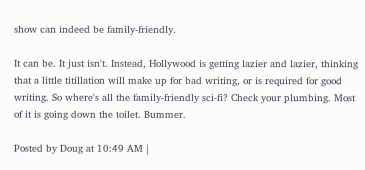show can indeed be family-friendly.

It can be. It just isn't. Instead, Hollywood is getting lazier and lazier, thinking that a little titillation will make up for bad writing, or is required for good writing. So where's all the family-friendly sci-fi? Check your plumbing. Most of it is going down the toilet. Bummer.

Posted by Doug at 10:49 AM |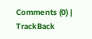Comments (0) | TrackBack